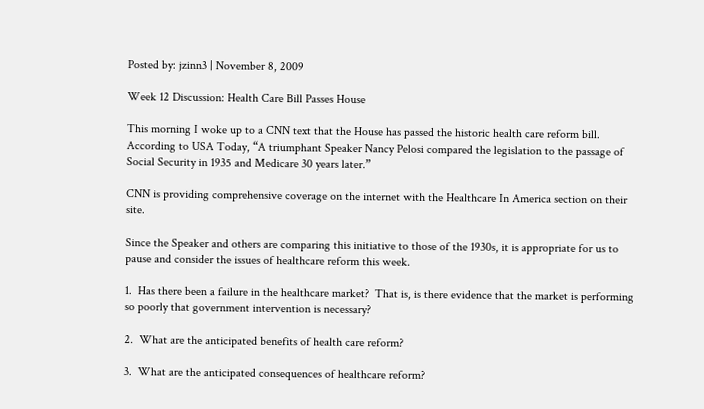Posted by: jzinn3 | November 8, 2009

Week 12 Discussion: Health Care Bill Passes House

This morning I woke up to a CNN text that the House has passed the historic health care reform bill.  According to USA Today, “A triumphant Speaker Nancy Pelosi compared the legislation to the passage of Social Security in 1935 and Medicare 30 years later.”

CNN is providing comprehensive coverage on the internet with the Healthcare In America section on their site.

Since the Speaker and others are comparing this initiative to those of the 1930s, it is appropriate for us to pause and consider the issues of healthcare reform this week.

1.  Has there been a failure in the healthcare market?  That is, is there evidence that the market is performing so poorly that government intervention is necessary?

2.  What are the anticipated benefits of health care reform?

3.  What are the anticipated consequences of healthcare reform?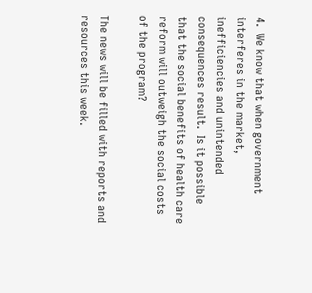4.  We know that when government interferes in the market, inefficiencies and unintended consequences result.  Is it possible that the social benefits of health care reform will outweigh the social costs of the program?

The news will be filled with reports and resources this week.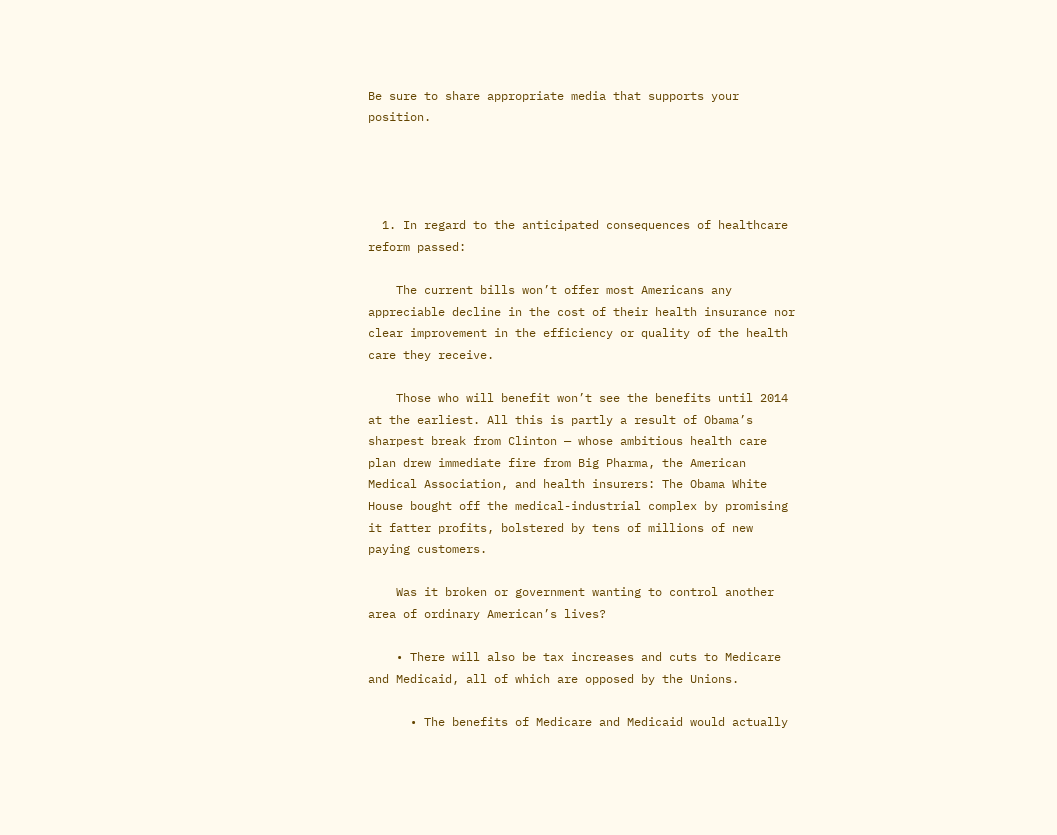Be sure to share appropriate media that supports your position.




  1. In regard to the anticipated consequences of healthcare reform passed:

    The current bills won’t offer most Americans any appreciable decline in the cost of their health insurance nor clear improvement in the efficiency or quality of the health care they receive.

    Those who will benefit won’t see the benefits until 2014 at the earliest. All this is partly a result of Obama’s sharpest break from Clinton — whose ambitious health care plan drew immediate fire from Big Pharma, the American Medical Association, and health insurers: The Obama White House bought off the medical-industrial complex by promising it fatter profits, bolstered by tens of millions of new paying customers.

    Was it broken or government wanting to control another area of ordinary American’s lives?

    • There will also be tax increases and cuts to Medicare and Medicaid, all of which are opposed by the Unions.

      • The benefits of Medicare and Medicaid would actually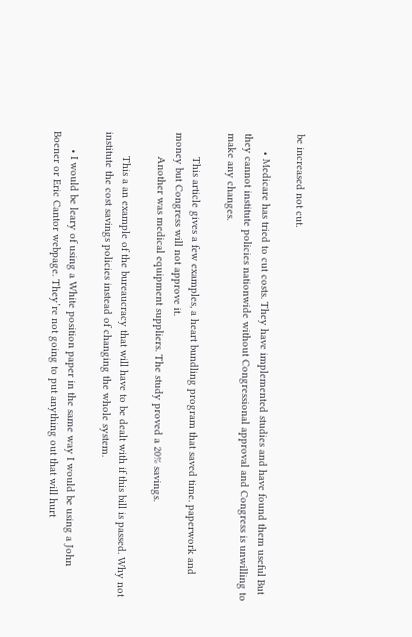be increased not cut.

      • Medicare has tried to cut costs. They have implemented studies and have found them useful But they cannot institute policies nationwide without Congressional approval and Congress is unwilling to make any changes.

        This article gives a few examples, a heart bundling program that saved time. paperwork and money but Congress will not approve it.
        Another was medical equipment suppliers. The study proved a 20% savings.

        This a an example of the bureaucracy that will have to be dealt with if this bill is passed. Why not institute the cost savings policies instead of changing the whole system.

      • I would be leary of using a White position paper in the same way I would be using a John Boener or Eric Cantor webpage. They’re not going to put anything out that will hurt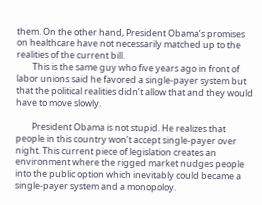them. On the other hand, President Obama’s promises on healthcare have not necessarily matched up to the realities of the current bill.
        This is the same guy who five years ago in front of labor unions said he favored a single-payer system but that the political realities didn’t allow that and they would have to move slowly.

        President Obama is not stupid. He realizes that people in this country won’t accept single-payer over night. This current piece of legislation creates an environment where the rigged market nudges people into the public option which inevitably could became a single-payer system and a monopoloy.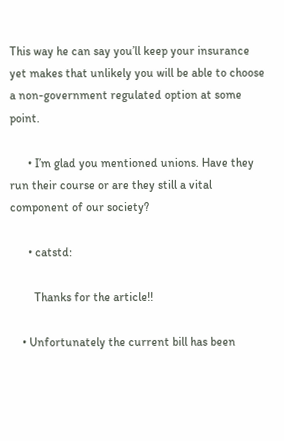This way he can say you’ll keep your insurance yet makes that unlikely you will be able to choose a non-government regulated option at some point.

      • I’m glad you mentioned unions. Have they run their course or are they still a vital component of our society?

      • catstd:

        Thanks for the article!!

    • Unfortunately the current bill has been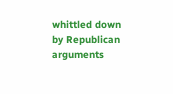whittled down by Republican arguments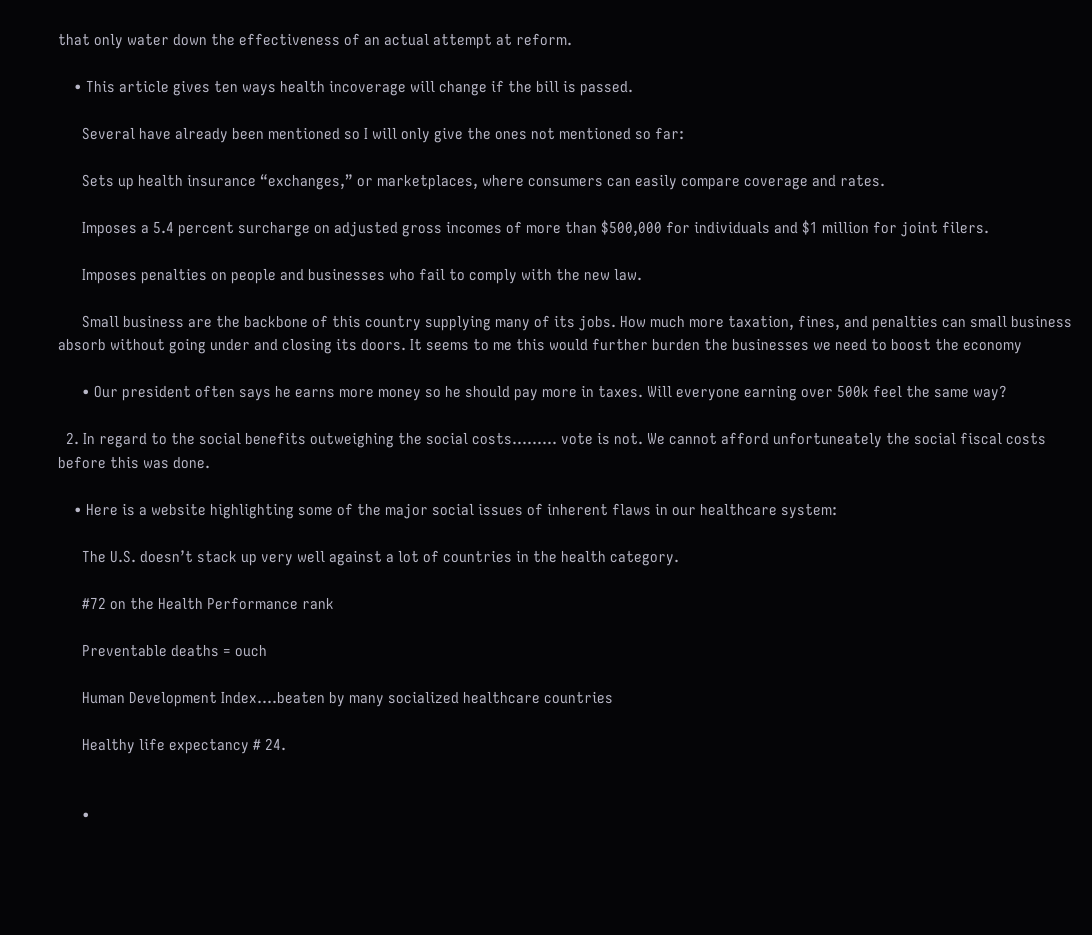that only water down the effectiveness of an actual attempt at reform.

    • This article gives ten ways health incoverage will change if the bill is passed.

      Several have already been mentioned so I will only give the ones not mentioned so far:

      Sets up health insurance “exchanges,” or marketplaces, where consumers can easily compare coverage and rates.

      Imposes a 5.4 percent surcharge on adjusted gross incomes of more than $500,000 for individuals and $1 million for joint filers.

      Imposes penalties on people and businesses who fail to comply with the new law.

      Small business are the backbone of this country supplying many of its jobs. How much more taxation, fines, and penalties can small business absorb without going under and closing its doors. It seems to me this would further burden the businesses we need to boost the economy

      • Our president often says he earns more money so he should pay more in taxes. Will everyone earning over 500k feel the same way?

  2. In regard to the social benefits outweighing the social costs……… vote is not. We cannot afford unfortuneately the social fiscal costs before this was done.

    • Here is a website highlighting some of the major social issues of inherent flaws in our healthcare system:

      The U.S. doesn’t stack up very well against a lot of countries in the health category.

      #72 on the Health Performance rank

      Preventable deaths = ouch

      Human Development Index….beaten by many socialized healthcare countries

      Healthy life expectancy # 24.


      •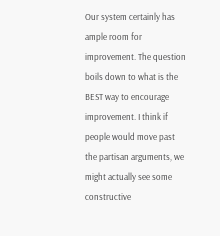Our system certainly has ample room for improvement. The question boils down to what is the BEST way to encourage improvement. I think if people would move past the partisan arguments, we might actually see some constructive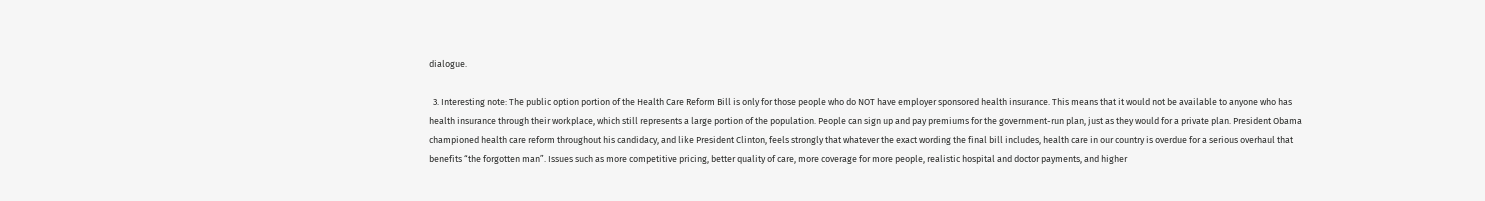dialogue.

  3. Interesting note: The public option portion of the Health Care Reform Bill is only for those people who do NOT have employer sponsored health insurance. This means that it would not be available to anyone who has health insurance through their workplace, which still represents a large portion of the population. People can sign up and pay premiums for the government-run plan, just as they would for a private plan. President Obama championed health care reform throughout his candidacy, and like President Clinton, feels strongly that whatever the exact wording the final bill includes, health care in our country is overdue for a serious overhaul that benefits “the forgotten man”. Issues such as more competitive pricing, better quality of care, more coverage for more people, realistic hospital and doctor payments, and higher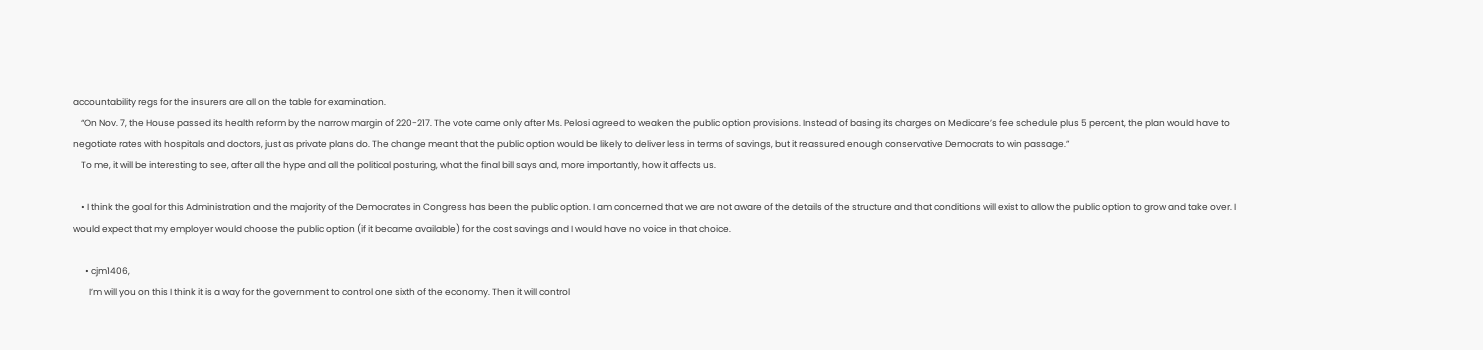accountability regs for the insurers are all on the table for examination.
    “On Nov. 7, the House passed its health reform by the narrow margin of 220-217. The vote came only after Ms. Pelosi agreed to weaken the public option provisions. Instead of basing its charges on Medicare’s fee schedule plus 5 percent, the plan would have to negotiate rates with hospitals and doctors, just as private plans do. The change meant that the public option would be likely to deliver less in terms of savings, but it reassured enough conservative Democrats to win passage.”
    To me, it will be interesting to see, after all the hype and all the political posturing, what the final bill says and, more importantly, how it affects us.

    • I think the goal for this Administration and the majority of the Democrates in Congress has been the public option. I am concerned that we are not aware of the details of the structure and that conditions will exist to allow the public option to grow and take over. I would expect that my employer would choose the public option (if it became available) for the cost savings and I would have no voice in that choice.

      • cjm1406,
        I’m will you on this I think it is a way for the government to control one sixth of the economy. Then it will control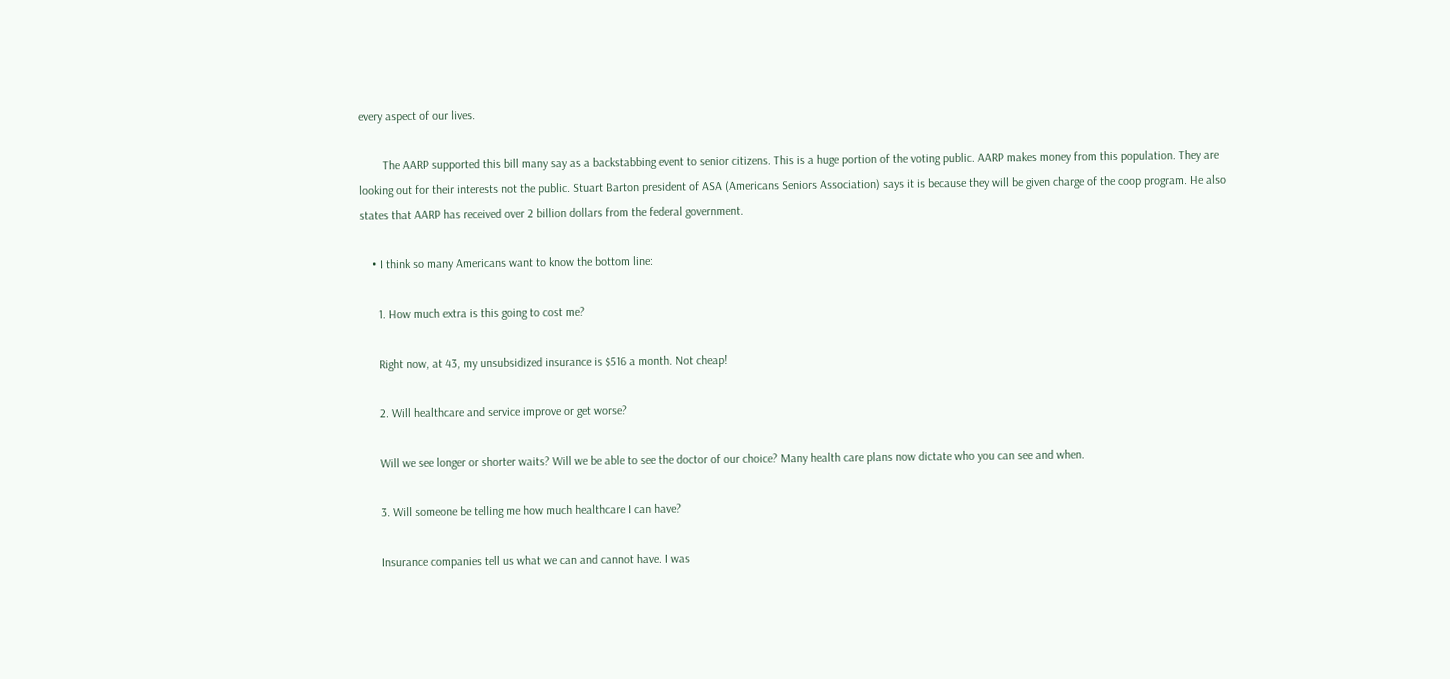every aspect of our lives.

        The AARP supported this bill many say as a backstabbing event to senior citizens. This is a huge portion of the voting public. AARP makes money from this population. They are looking out for their interests not the public. Stuart Barton president of ASA (Americans Seniors Association) says it is because they will be given charge of the coop program. He also states that AARP has received over 2 billion dollars from the federal government.

    • I think so many Americans want to know the bottom line:

      1. How much extra is this going to cost me?

      Right now, at 43, my unsubsidized insurance is $516 a month. Not cheap!

      2. Will healthcare and service improve or get worse?

      Will we see longer or shorter waits? Will we be able to see the doctor of our choice? Many health care plans now dictate who you can see and when.

      3. Will someone be telling me how much healthcare I can have?

      Insurance companies tell us what we can and cannot have. I was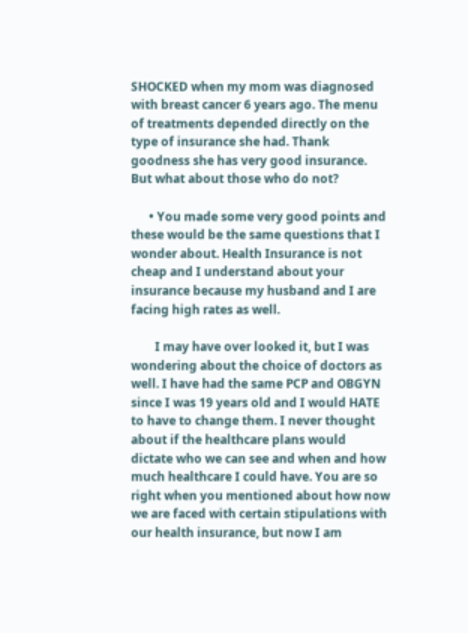SHOCKED when my mom was diagnosed with breast cancer 6 years ago. The menu of treatments depended directly on the type of insurance she had. Thank goodness she has very good insurance. But what about those who do not?

      • You made some very good points and these would be the same questions that I wonder about. Health Insurance is not cheap and I understand about your insurance because my husband and I are facing high rates as well.

        I may have over looked it, but I was wondering about the choice of doctors as well. I have had the same PCP and OBGYN since I was 19 years old and I would HATE to have to change them. I never thought about if the healthcare plans would dictate who we can see and when and how much healthcare I could have. You are so right when you mentioned about how now we are faced with certain stipulations with our health insurance, but now I am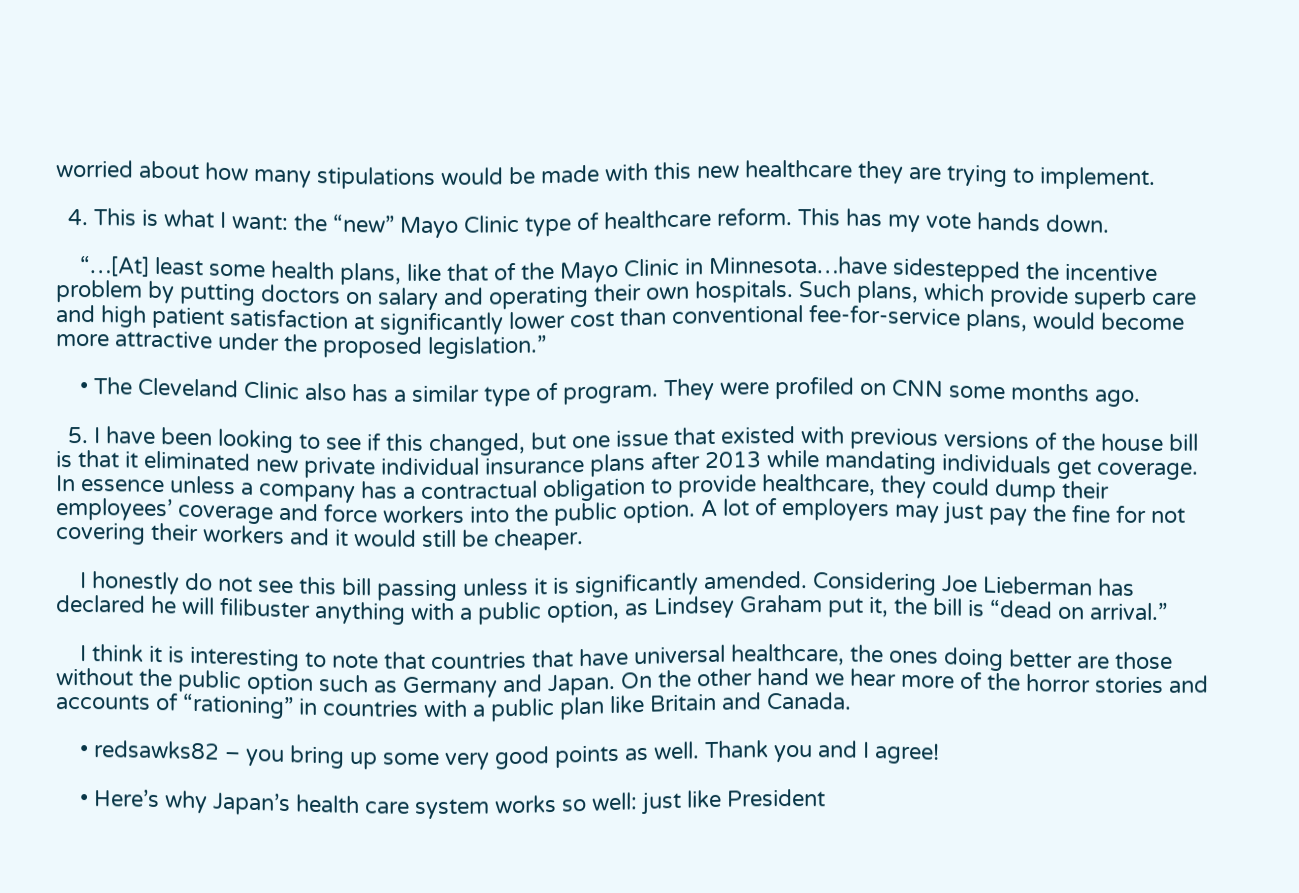worried about how many stipulations would be made with this new healthcare they are trying to implement.

  4. This is what I want: the “new” Mayo Clinic type of healthcare reform. This has my vote hands down.

    “…[At] least some health plans, like that of the Mayo Clinic in Minnesota…have sidestepped the incentive problem by putting doctors on salary and operating their own hospitals. Such plans, which provide superb care and high patient satisfaction at significantly lower cost than conventional fee-for-service plans, would become more attractive under the proposed legislation.”

    • The Cleveland Clinic also has a similar type of program. They were profiled on CNN some months ago.

  5. I have been looking to see if this changed, but one issue that existed with previous versions of the house bill is that it eliminated new private individual insurance plans after 2013 while mandating individuals get coverage. In essence unless a company has a contractual obligation to provide healthcare, they could dump their employees’ coverage and force workers into the public option. A lot of employers may just pay the fine for not covering their workers and it would still be cheaper.

    I honestly do not see this bill passing unless it is significantly amended. Considering Joe Lieberman has declared he will filibuster anything with a public option, as Lindsey Graham put it, the bill is “dead on arrival.”

    I think it is interesting to note that countries that have universal healthcare, the ones doing better are those without the public option such as Germany and Japan. On the other hand we hear more of the horror stories and accounts of “rationing” in countries with a public plan like Britain and Canada.

    • redsawks82 – you bring up some very good points as well. Thank you and I agree!

    • Here’s why Japan’s health care system works so well: just like President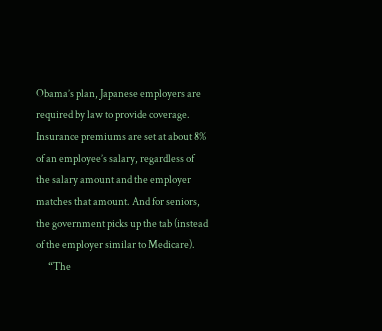Obama’s plan, Japanese employers are required by law to provide coverage. Insurance premiums are set at about 8% of an employee’s salary, regardless of the salary amount and the employer matches that amount. And for seniors, the government picks up the tab (instead of the employer similar to Medicare).
      “The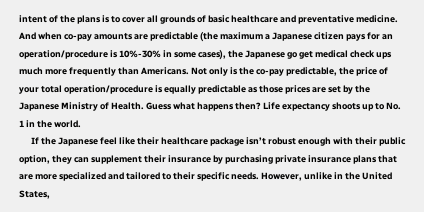intent of the plans is to cover all grounds of basic healthcare and preventative medicine. And when co-pay amounts are predictable (the maximum a Japanese citizen pays for an operation/procedure is 10%-30% in some cases), the Japanese go get medical check ups much more frequently than Americans. Not only is the co-pay predictable, the price of your total operation/procedure is equally predictable as those prices are set by the Japanese Ministry of Health. Guess what happens then? Life expectancy shoots up to No. 1 in the world.
      If the Japanese feel like their healthcare package isn’t robust enough with their public option, they can supplement their insurance by purchasing private insurance plans that are more specialized and tailored to their specific needs. However, unlike in the United States,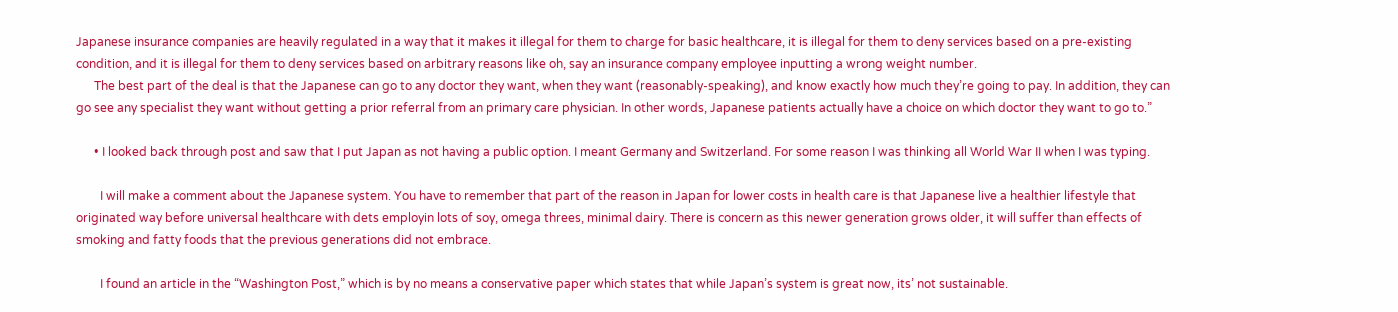Japanese insurance companies are heavily regulated in a way that it makes it illegal for them to charge for basic healthcare, it is illegal for them to deny services based on a pre-existing condition, and it is illegal for them to deny services based on arbitrary reasons like oh, say an insurance company employee inputting a wrong weight number.
      The best part of the deal is that the Japanese can go to any doctor they want, when they want (reasonably-speaking), and know exactly how much they’re going to pay. In addition, they can go see any specialist they want without getting a prior referral from an primary care physician. In other words, Japanese patients actually have a choice on which doctor they want to go to.”

      • I looked back through post and saw that I put Japan as not having a public option. I meant Germany and Switzerland. For some reason I was thinking all World War II when I was typing.

        I will make a comment about the Japanese system. You have to remember that part of the reason in Japan for lower costs in health care is that Japanese live a healthier lifestyle that originated way before universal healthcare with dets employin lots of soy, omega threes, minimal dairy. There is concern as this newer generation grows older, it will suffer than effects of smoking and fatty foods that the previous generations did not embrace.

        I found an article in the “Washington Post,” which is by no means a conservative paper which states that while Japan’s system is great now, its’ not sustainable.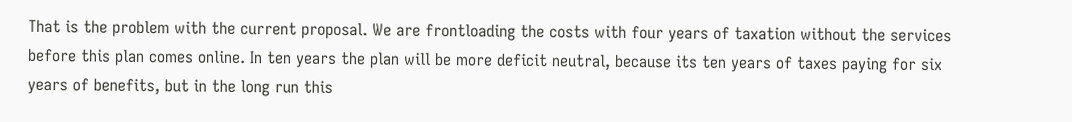That is the problem with the current proposal. We are frontloading the costs with four years of taxation without the services before this plan comes online. In ten years the plan will be more deficit neutral, because its ten years of taxes paying for six years of benefits, but in the long run this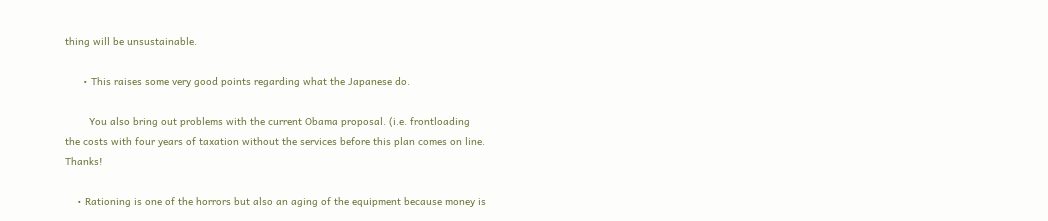thing will be unsustainable.

      • This raises some very good points regarding what the Japanese do.

        You also bring out problems with the current Obama proposal. (i.e. frontloading the costs with four years of taxation without the services before this plan comes on line. Thanks!

    • Rationing is one of the horrors but also an aging of the equipment because money is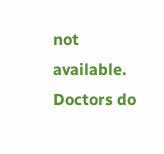not available. Doctors do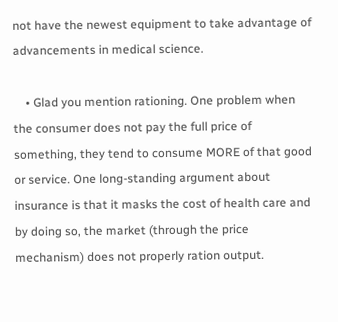not have the newest equipment to take advantage of advancements in medical science.

    • Glad you mention rationing. One problem when the consumer does not pay the full price of something, they tend to consume MORE of that good or service. One long-standing argument about insurance is that it masks the cost of health care and by doing so, the market (through the price mechanism) does not properly ration output.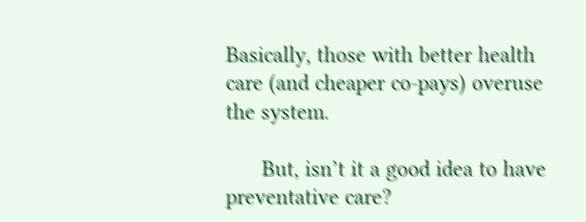Basically, those with better health care (and cheaper co-pays) overuse the system.

      But, isn’t it a good idea to have preventative care?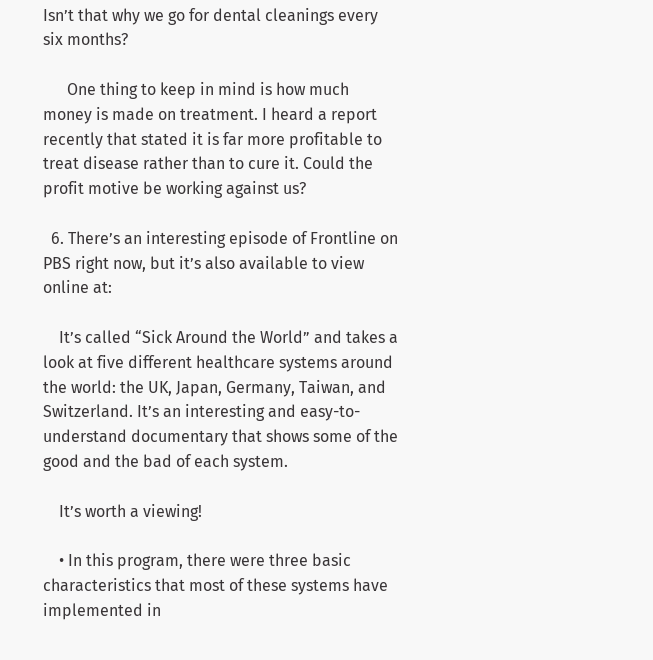Isn’t that why we go for dental cleanings every six months?

      One thing to keep in mind is how much money is made on treatment. I heard a report recently that stated it is far more profitable to treat disease rather than to cure it. Could the profit motive be working against us?

  6. There’s an interesting episode of Frontline on PBS right now, but it’s also available to view online at:

    It’s called “Sick Around the World” and takes a look at five different healthcare systems around the world: the UK, Japan, Germany, Taiwan, and Switzerland. It’s an interesting and easy-to-understand documentary that shows some of the good and the bad of each system.

    It’s worth a viewing!

    • In this program, there were three basic characteristics that most of these systems have implemented in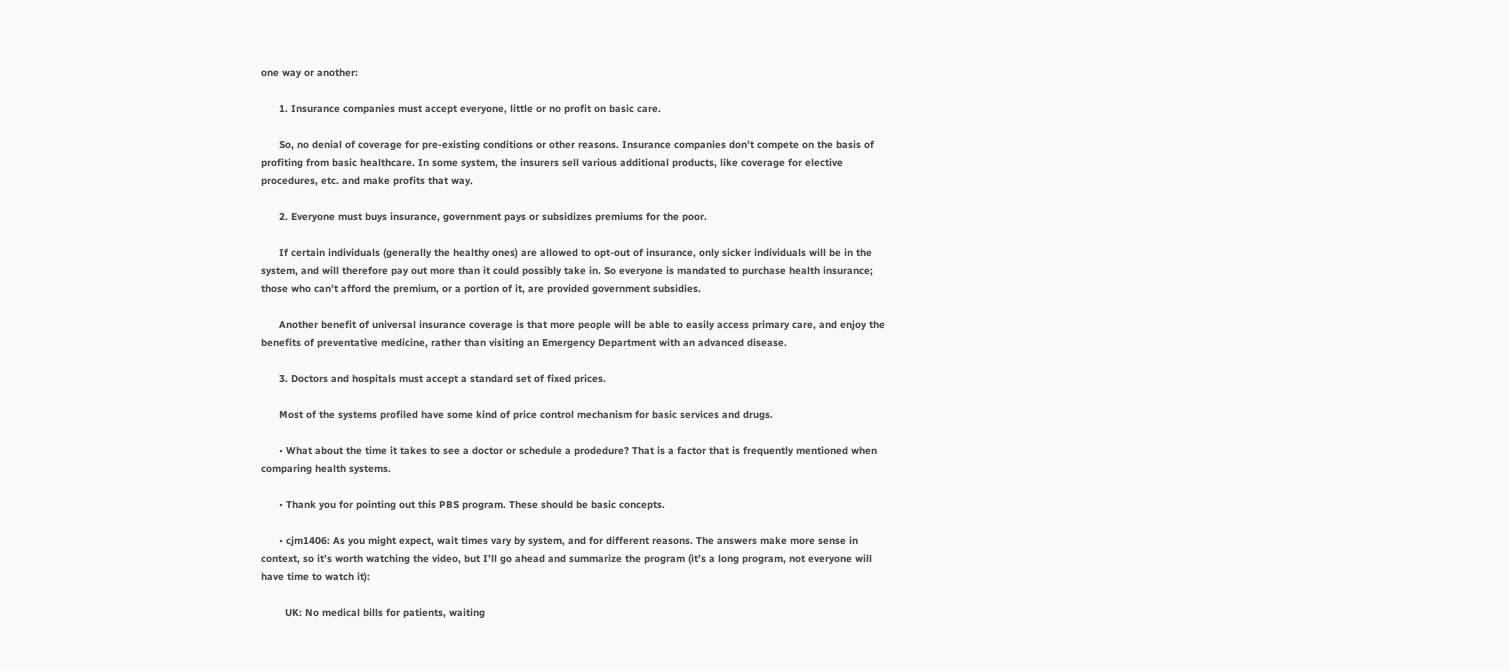one way or another:

      1. Insurance companies must accept everyone, little or no profit on basic care.

      So, no denial of coverage for pre-existing conditions or other reasons. Insurance companies don’t compete on the basis of profiting from basic healthcare. In some system, the insurers sell various additional products, like coverage for elective procedures, etc. and make profits that way.

      2. Everyone must buys insurance, government pays or subsidizes premiums for the poor.

      If certain individuals (generally the healthy ones) are allowed to opt-out of insurance, only sicker individuals will be in the system, and will therefore pay out more than it could possibly take in. So everyone is mandated to purchase health insurance; those who can’t afford the premium, or a portion of it, are provided government subsidies.

      Another benefit of universal insurance coverage is that more people will be able to easily access primary care, and enjoy the benefits of preventative medicine, rather than visiting an Emergency Department with an advanced disease.

      3. Doctors and hospitals must accept a standard set of fixed prices.

      Most of the systems profiled have some kind of price control mechanism for basic services and drugs.

      • What about the time it takes to see a doctor or schedule a prodedure? That is a factor that is frequently mentioned when comparing health systems.

      • Thank you for pointing out this PBS program. These should be basic concepts.

      • cjm1406: As you might expect, wait times vary by system, and for different reasons. The answers make more sense in context, so it’s worth watching the video, but I’ll go ahead and summarize the program (it’s a long program, not everyone will have time to watch it):

        UK: No medical bills for patients, waiting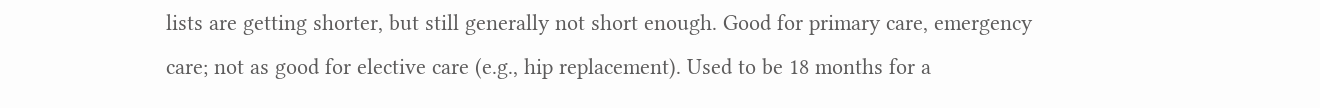lists are getting shorter, but still generally not short enough. Good for primary care, emergency care; not as good for elective care (e.g., hip replacement). Used to be 18 months for a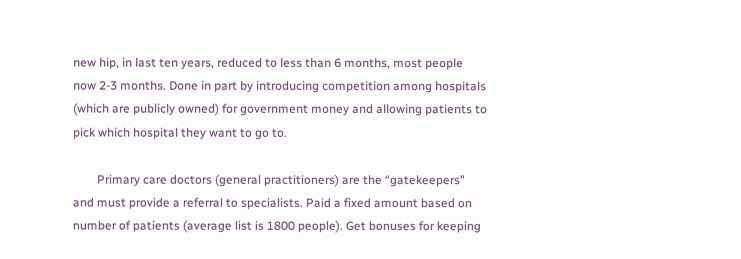new hip, in last ten years, reduced to less than 6 months, most people now 2-3 months. Done in part by introducing competition among hospitals (which are publicly owned) for government money and allowing patients to pick which hospital they want to go to.

        Primary care doctors (general practitioners) are the “gatekeepers” and must provide a referral to specialists. Paid a fixed amount based on number of patients (average list is 1800 people). Get bonuses for keeping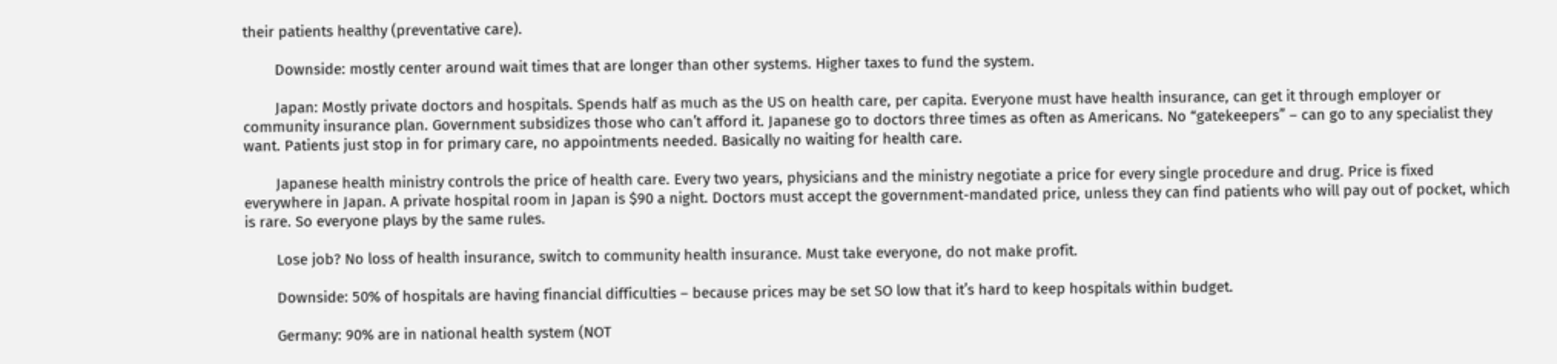their patients healthy (preventative care).

        Downside: mostly center around wait times that are longer than other systems. Higher taxes to fund the system.

        Japan: Mostly private doctors and hospitals. Spends half as much as the US on health care, per capita. Everyone must have health insurance, can get it through employer or community insurance plan. Government subsidizes those who can’t afford it. Japanese go to doctors three times as often as Americans. No “gatekeepers” – can go to any specialist they want. Patients just stop in for primary care, no appointments needed. Basically no waiting for health care.

        Japanese health ministry controls the price of health care. Every two years, physicians and the ministry negotiate a price for every single procedure and drug. Price is fixed everywhere in Japan. A private hospital room in Japan is $90 a night. Doctors must accept the government-mandated price, unless they can find patients who will pay out of pocket, which is rare. So everyone plays by the same rules.

        Lose job? No loss of health insurance, switch to community health insurance. Must take everyone, do not make profit.

        Downside: 50% of hospitals are having financial difficulties – because prices may be set SO low that it’s hard to keep hospitals within budget.

        Germany: 90% are in national health system (NOT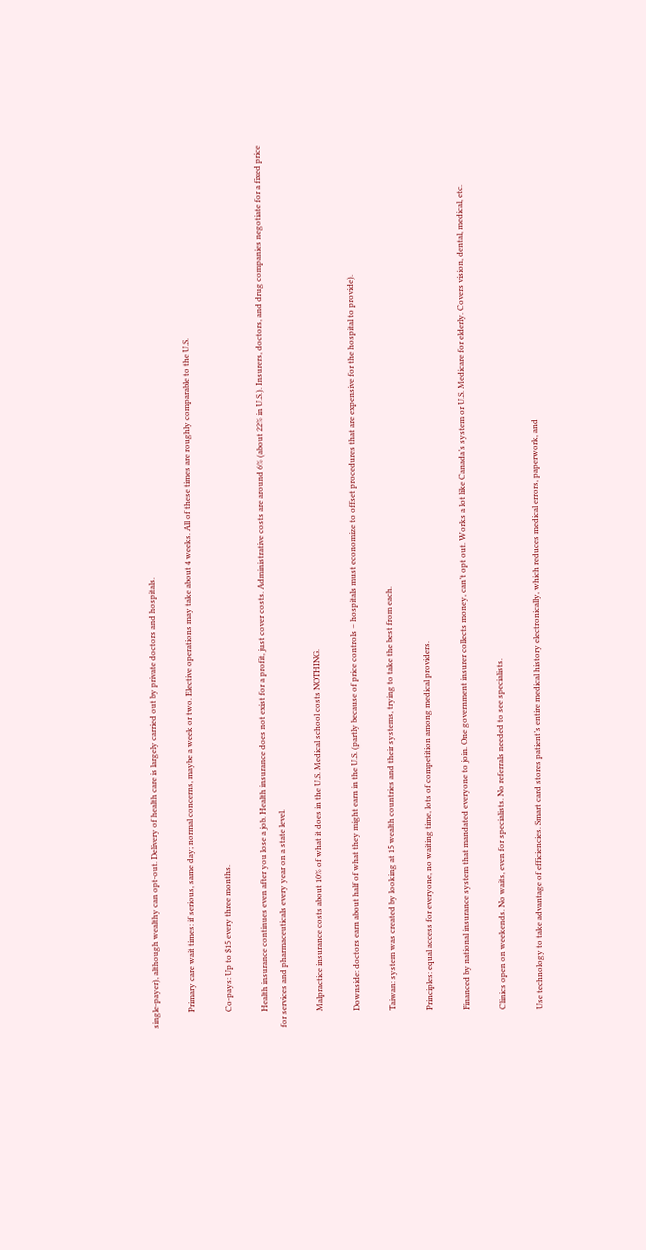single-payer), although wealthy can opt-out. Delivery of health care is largely carried out by private doctors and hospitals.

        Primary care wait times: if serious, same day; normal concerns, maybe a week or two. Elective operations may take about 4 weeks. All of these times are roughly comparable to the U.S.

        Co-pays: Up to $15 every three months.

        Health insurance continues even after you lose a job. Health insurance does not exist for a profit, just cover costs. Administrative costs are around 6% (about 22% in U.S.). Insurers, doctors, and drug companies negotiate for a fixed price for services and pharmaceuticals every year on a state level.

        Malpractice insurance costs about 10% of what it does in the U.S. Medical school costs NOTHING.

        Downside: doctors earn about half of what they might earn in the U.S. (partly because of price controls – hospitals must economize to offset procedures that are expensive for the hospital to provide).

        Taiwan: system was created by looking at 15 wealth countries and their systems, trying to take the best from each.

        Principles: equal access for everyone, no waiting time, lots of competition among medical providers.

        Financed by national insurance system that mandated everyone to join. One government insurer collects money, can’t opt out. Works a lot like Canada’s system or U.S. Medicare for elderly. Covers vision, dental, medical, etc.

        Clinics open on weekends. No waits, even for specialists. No referrals needed to see specialists.

        Use technology to take advantage of efficiencies. Smart card stores patient’s entire medical history electronically, which reduces medical errors, paperwork, and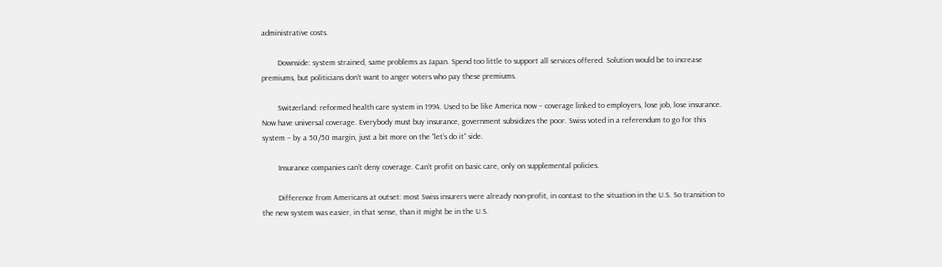administrative costs.

        Downside: system strained, same problems as Japan. Spend too little to support all services offered. Solution would be to increase premiums, but politicians don’t want to anger voters who pay these premiums.

        Switzerland: reformed health care system in 1994. Used to be like America now – coverage linked to employers, lose job, lose insurance. Now have universal coverage. Everybody must buy insurance, government subsidizes the poor. Swiss voted in a referendum to go for this system – by a 50/50 margin, just a bit more on the “let’s do it” side.

        Insurance companies can’t deny coverage. Can’t profit on basic care, only on supplemental policies.

        Difference from Americans at outset: most Swiss insurers were already non-profit, in contast to the situation in the U.S. So transition to the new system was easier, in that sense, than it might be in the U.S.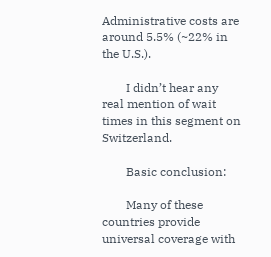Administrative costs are around 5.5% (~22% in the U.S.).

        I didn’t hear any real mention of wait times in this segment on Switzerland.

        Basic conclusion:

        Many of these countries provide universal coverage with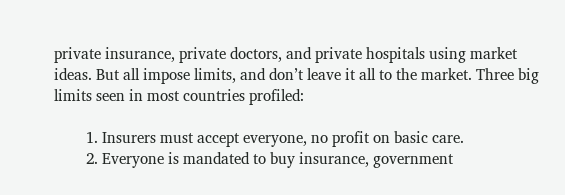private insurance, private doctors, and private hospitals using market ideas. But all impose limits, and don’t leave it all to the market. Three big limits seen in most countries profiled:

        1. Insurers must accept everyone, no profit on basic care.
        2. Everyone is mandated to buy insurance, government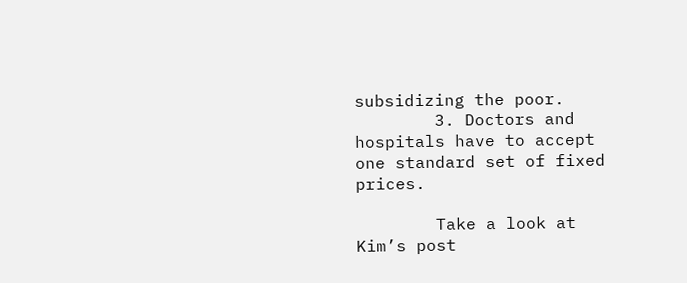subsidizing the poor.
        3. Doctors and hospitals have to accept one standard set of fixed prices.

        Take a look at Kim’s post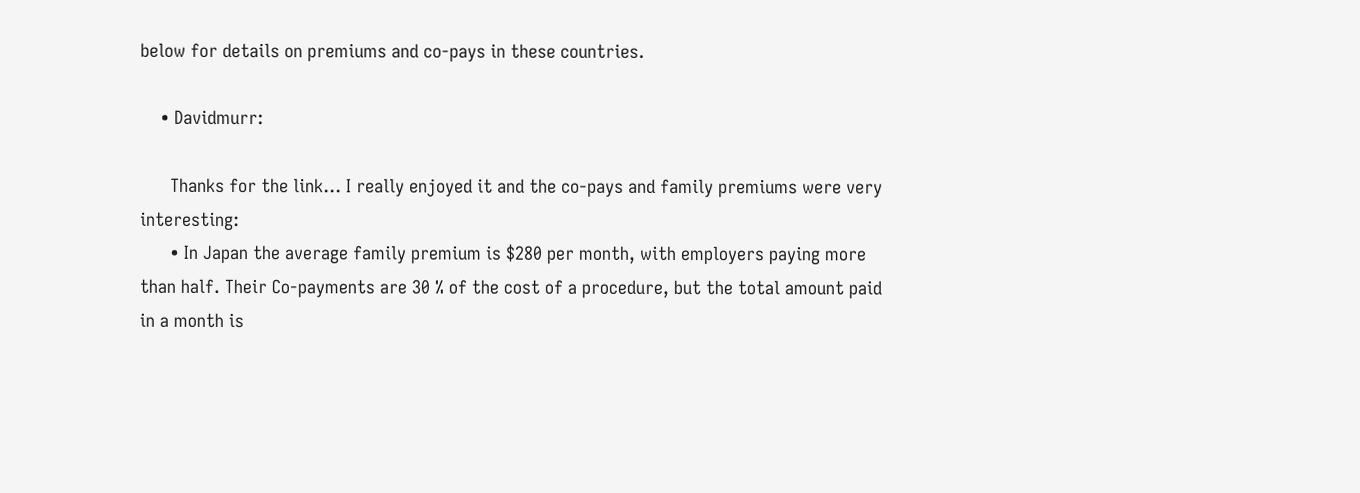below for details on premiums and co-pays in these countries.

    • Davidmurr:

      Thanks for the link… I really enjoyed it and the co-pays and family premiums were very interesting:
      • In Japan the average family premium is $280 per month, with employers paying more than half. Their Co-payments are 30 % of the cost of a procedure, but the total amount paid in a month is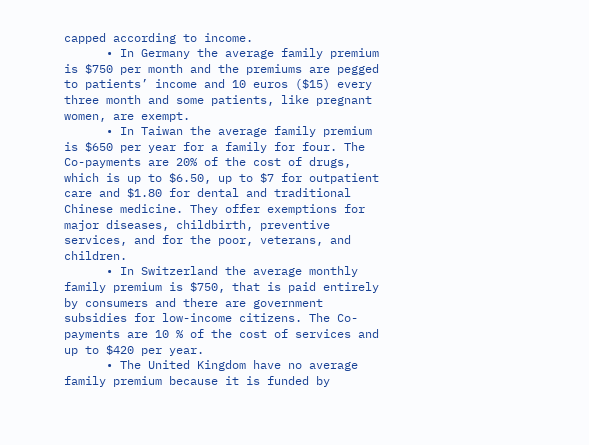capped according to income.
      • In Germany the average family premium is $750 per month and the premiums are pegged to patients’ income and 10 euros ($15) every three month and some patients, like pregnant women, are exempt.
      • In Taiwan the average family premium is $650 per year for a family for four. The Co-payments are 20% of the cost of drugs, which is up to $6.50, up to $7 for outpatient care and $1.80 for dental and traditional Chinese medicine. They offer exemptions for major diseases, childbirth, preventive services, and for the poor, veterans, and children.
      • In Switzerland the average monthly family premium is $750, that is paid entirely by consumers and there are government subsidies for low-income citizens. The Co-payments are 10 % of the cost of services and up to $420 per year.
      • The United Kingdom have no average family premium because it is funded by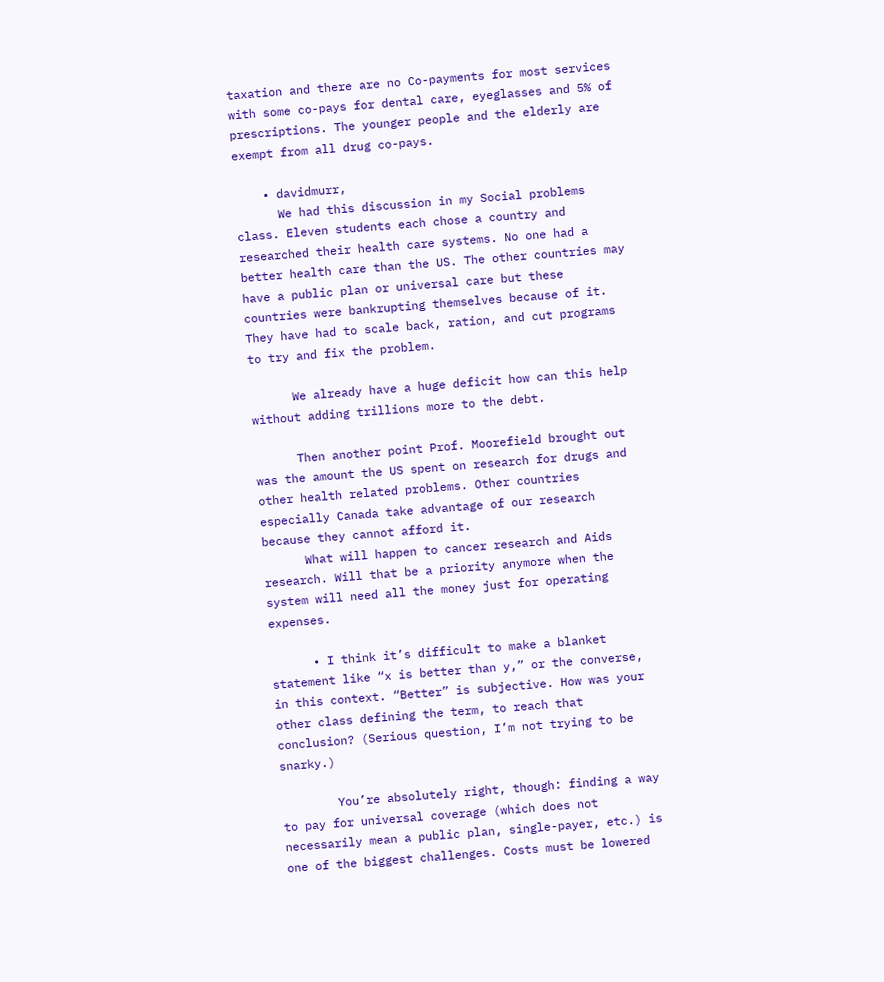taxation and there are no Co-payments for most services with some co-pays for dental care, eyeglasses and 5% of prescriptions. The younger people and the elderly are exempt from all drug co-pays.

    • davidmurr,
      We had this discussion in my Social problems class. Eleven students each chose a country and researched their health care systems. No one had a better health care than the US. The other countries may have a public plan or universal care but these countries were bankrupting themselves because of it. They have had to scale back, ration, and cut programs to try and fix the problem.

      We already have a huge deficit how can this help without adding trillions more to the debt.

      Then another point Prof. Moorefield brought out was the amount the US spent on research for drugs and other health related problems. Other countries especially Canada take advantage of our research because they cannot afford it.
      What will happen to cancer research and Aids research. Will that be a priority anymore when the system will need all the money just for operating expenses.

      • I think it’s difficult to make a blanket statement like “x is better than y,” or the converse, in this context. “Better” is subjective. How was your other class defining the term, to reach that conclusion? (Serious question, I’m not trying to be snarky.)

        You’re absolutely right, though: finding a way to pay for universal coverage (which does not necessarily mean a public plan, single-payer, etc.) is one of the biggest challenges. Costs must be lowered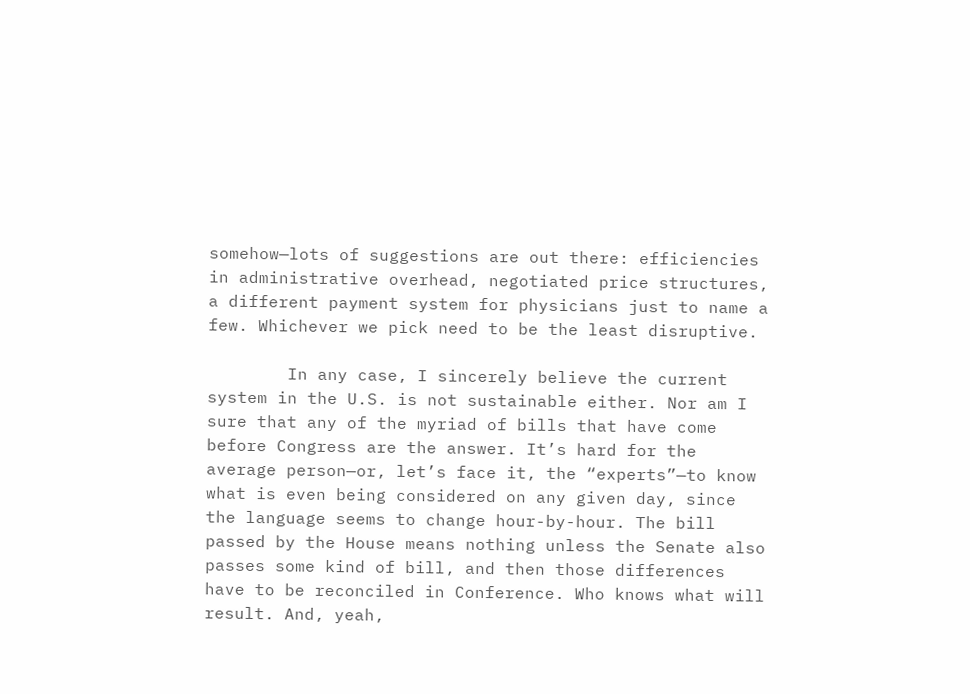somehow—lots of suggestions are out there: efficiencies in administrative overhead, negotiated price structures, a different payment system for physicians just to name a few. Whichever we pick need to be the least disruptive.

        In any case, I sincerely believe the current system in the U.S. is not sustainable either. Nor am I sure that any of the myriad of bills that have come before Congress are the answer. It’s hard for the average person—or, let’s face it, the “experts”—to know what is even being considered on any given day, since the language seems to change hour-by-hour. The bill passed by the House means nothing unless the Senate also passes some kind of bill, and then those differences have to be reconciled in Conference. Who knows what will result. And, yeah,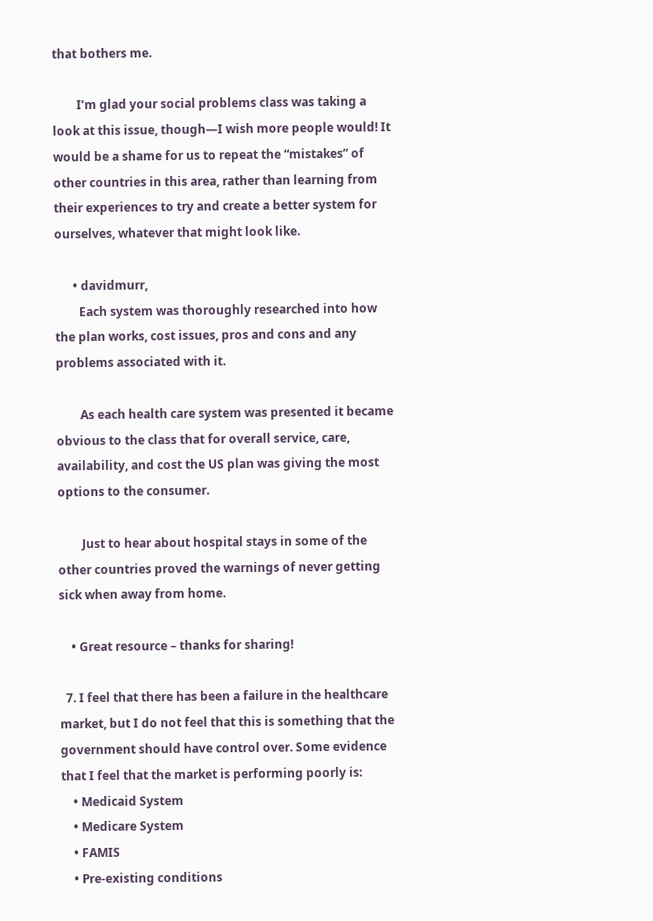that bothers me.

        I’m glad your social problems class was taking a look at this issue, though—I wish more people would! It would be a shame for us to repeat the “mistakes” of other countries in this area, rather than learning from their experiences to try and create a better system for ourselves, whatever that might look like.

      • davidmurr,
        Each system was thoroughly researched into how the plan works, cost issues, pros and cons and any problems associated with it.

        As each health care system was presented it became obvious to the class that for overall service, care, availability, and cost the US plan was giving the most options to the consumer.

        Just to hear about hospital stays in some of the other countries proved the warnings of never getting sick when away from home.

    • Great resource – thanks for sharing!

  7. I feel that there has been a failure in the healthcare market, but I do not feel that this is something that the government should have control over. Some evidence that I feel that the market is performing poorly is:
    • Medicaid System
    • Medicare System
    • FAMIS
    • Pre-existing conditions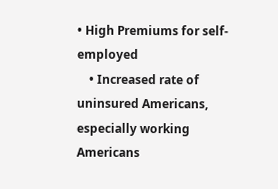• High Premiums for self-employed
    • Increased rate of uninsured Americans, especially working Americans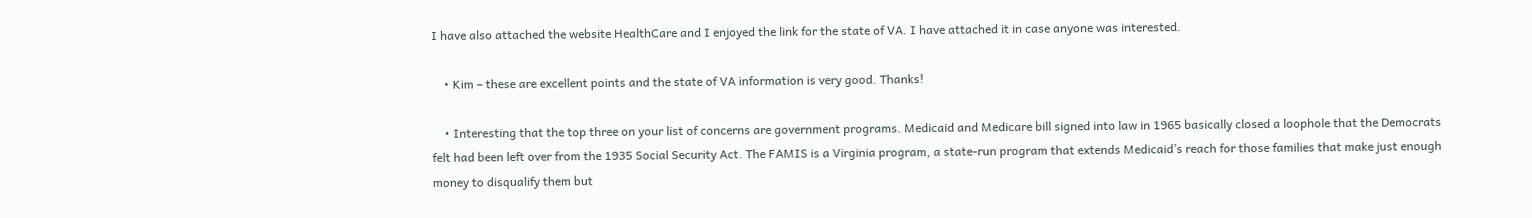I have also attached the website HealthCare and I enjoyed the link for the state of VA. I have attached it in case anyone was interested.

    • Kim – these are excellent points and the state of VA information is very good. Thanks!

    • Interesting that the top three on your list of concerns are government programs. Medicaid and Medicare bill signed into law in 1965 basically closed a loophole that the Democrats felt had been left over from the 1935 Social Security Act. The FAMIS is a Virginia program, a state-run program that extends Medicaid’s reach for those families that make just enough money to disqualify them but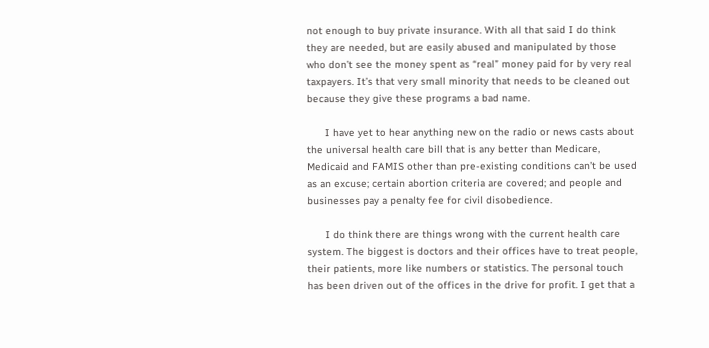not enough to buy private insurance. With all that said I do think they are needed, but are easily abused and manipulated by those who don’t see the money spent as “real” money paid for by very real taxpayers. It’s that very small minority that needs to be cleaned out because they give these programs a bad name.

      I have yet to hear anything new on the radio or news casts about the universal health care bill that is any better than Medicare, Medicaid and FAMIS other than pre-existing conditions can’t be used as an excuse; certain abortion criteria are covered; and people and businesses pay a penalty fee for civil disobedience.

      I do think there are things wrong with the current health care system. The biggest is doctors and their offices have to treat people, their patients, more like numbers or statistics. The personal touch has been driven out of the offices in the drive for profit. I get that a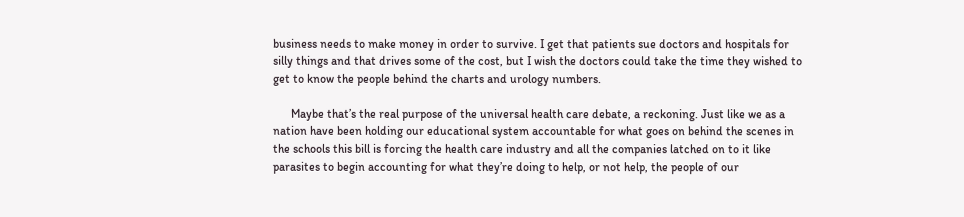business needs to make money in order to survive. I get that patients sue doctors and hospitals for silly things and that drives some of the cost, but I wish the doctors could take the time they wished to get to know the people behind the charts and urology numbers.

      Maybe that’s the real purpose of the universal health care debate, a reckoning. Just like we as a nation have been holding our educational system accountable for what goes on behind the scenes in the schools this bill is forcing the health care industry and all the companies latched on to it like parasites to begin accounting for what they’re doing to help, or not help, the people of our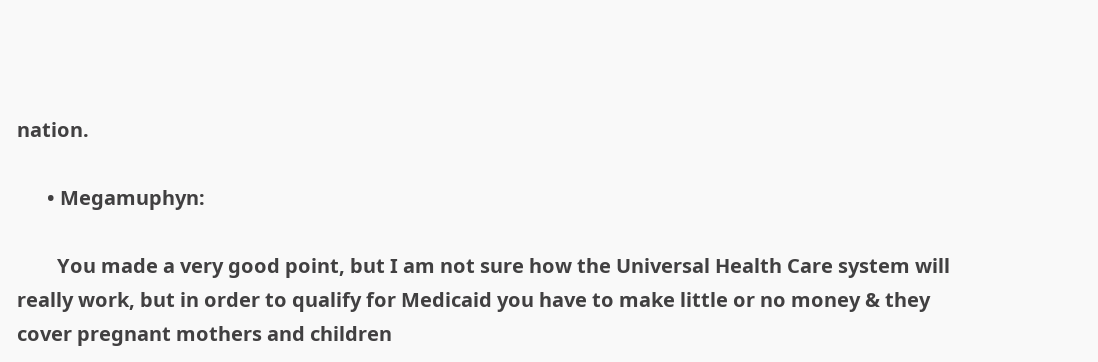nation.

      • Megamuphyn:

        You made a very good point, but I am not sure how the Universal Health Care system will really work, but in order to qualify for Medicaid you have to make little or no money & they cover pregnant mothers and children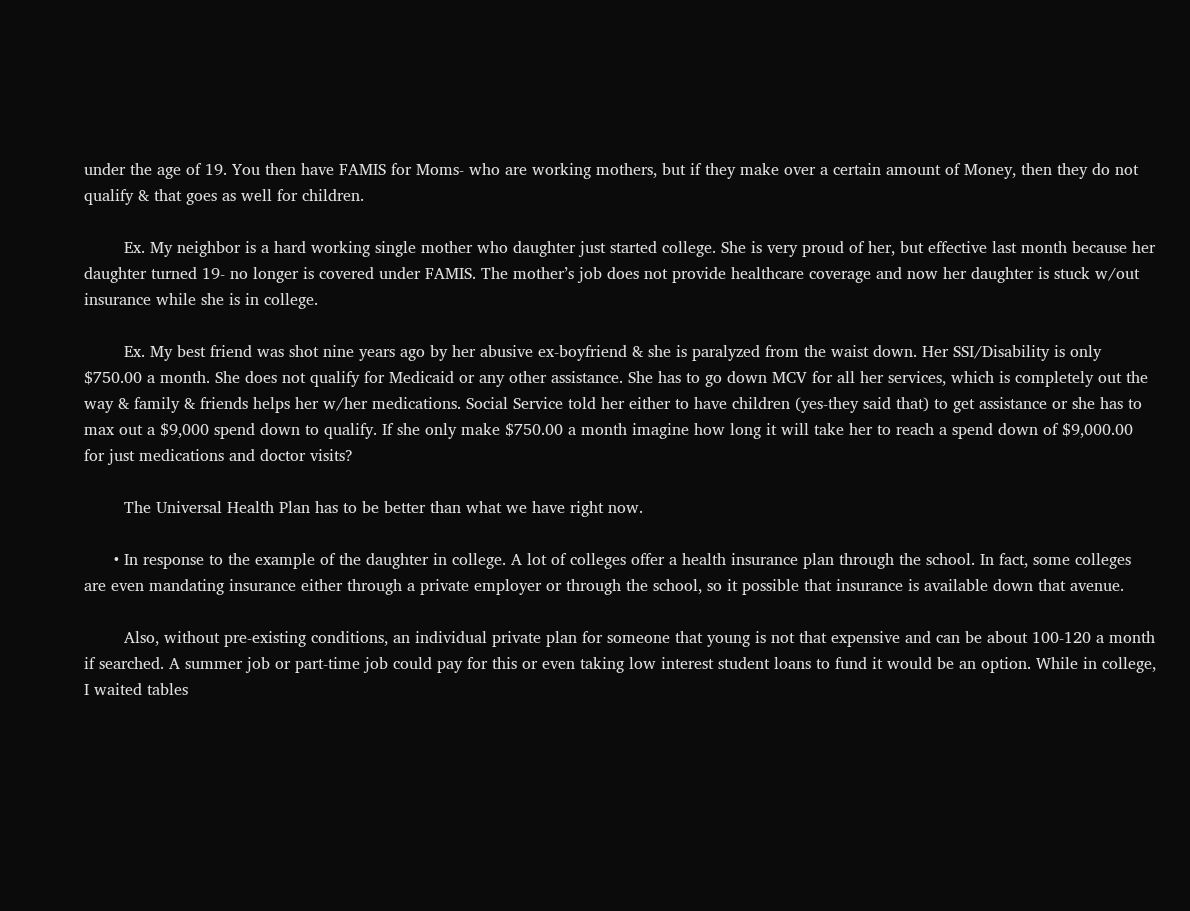under the age of 19. You then have FAMIS for Moms- who are working mothers, but if they make over a certain amount of Money, then they do not qualify & that goes as well for children.

        Ex. My neighbor is a hard working single mother who daughter just started college. She is very proud of her, but effective last month because her daughter turned 19- no longer is covered under FAMIS. The mother’s job does not provide healthcare coverage and now her daughter is stuck w/out insurance while she is in college.

        Ex. My best friend was shot nine years ago by her abusive ex-boyfriend & she is paralyzed from the waist down. Her SSI/Disability is only $750.00 a month. She does not qualify for Medicaid or any other assistance. She has to go down MCV for all her services, which is completely out the way & family & friends helps her w/her medications. Social Service told her either to have children (yes-they said that) to get assistance or she has to max out a $9,000 spend down to qualify. If she only make $750.00 a month imagine how long it will take her to reach a spend down of $9,000.00 for just medications and doctor visits?

        The Universal Health Plan has to be better than what we have right now.

      • In response to the example of the daughter in college. A lot of colleges offer a health insurance plan through the school. In fact, some colleges are even mandating insurance either through a private employer or through the school, so it possible that insurance is available down that avenue.

        Also, without pre-existing conditions, an individual private plan for someone that young is not that expensive and can be about 100-120 a month if searched. A summer job or part-time job could pay for this or even taking low interest student loans to fund it would be an option. While in college, I waited tables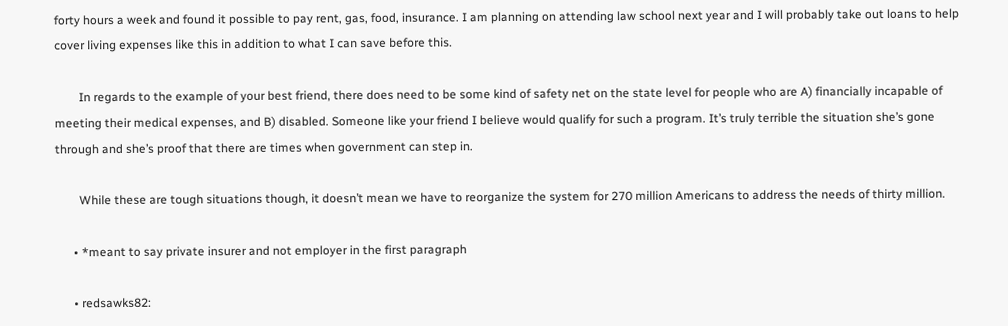forty hours a week and found it possible to pay rent, gas, food, insurance. I am planning on attending law school next year and I will probably take out loans to help cover living expenses like this in addition to what I can save before this.

        In regards to the example of your best friend, there does need to be some kind of safety net on the state level for people who are A) financially incapable of meeting their medical expenses, and B) disabled. Someone like your friend I believe would qualify for such a program. It’s truly terrible the situation she’s gone through and she’s proof that there are times when government can step in.

        While these are tough situations though, it doesn’t mean we have to reorganize the system for 270 million Americans to address the needs of thirty million.

      • *meant to say private insurer and not employer in the first paragraph

      • redsawks82: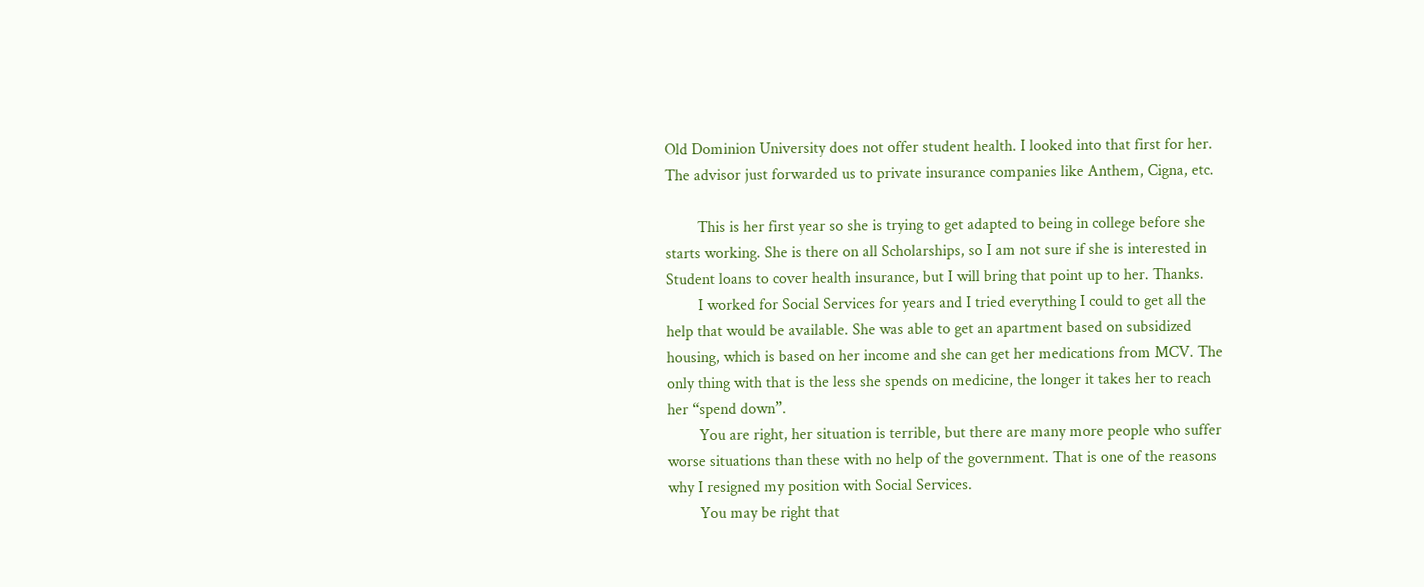Old Dominion University does not offer student health. I looked into that first for her. The advisor just forwarded us to private insurance companies like Anthem, Cigna, etc.

        This is her first year so she is trying to get adapted to being in college before she starts working. She is there on all Scholarships, so I am not sure if she is interested in Student loans to cover health insurance, but I will bring that point up to her. Thanks.
        I worked for Social Services for years and I tried everything I could to get all the help that would be available. She was able to get an apartment based on subsidized housing, which is based on her income and she can get her medications from MCV. The only thing with that is the less she spends on medicine, the longer it takes her to reach her “spend down”.
        You are right, her situation is terrible, but there are many more people who suffer worse situations than these with no help of the government. That is one of the reasons why I resigned my position with Social Services.
        You may be right that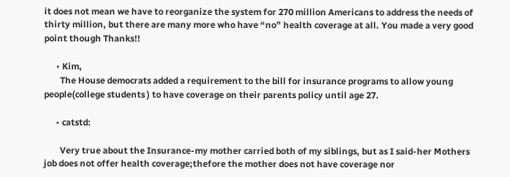it does not mean we have to reorganize the system for 270 million Americans to address the needs of thirty million, but there are many more who have “no” health coverage at all. You made a very good point though Thanks!!

      • Kim,
        The House democrats added a requirement to the bill for insurance programs to allow young people(college students ) to have coverage on their parents policy until age 27.

      • catstd:

        Very true about the Insurance-my mother carried both of my siblings, but as I said-her Mothers job does not offer health coverage;thefore the mother does not have coverage nor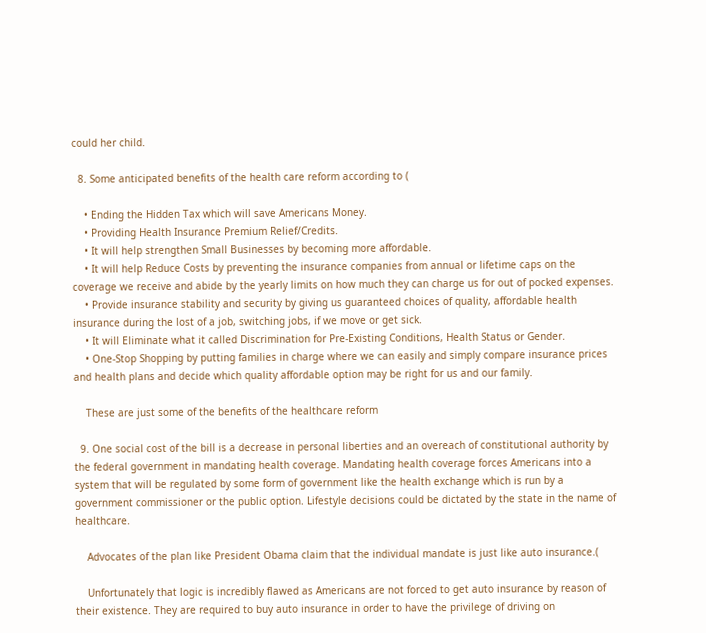could her child.

  8. Some anticipated benefits of the health care reform according to (

    • Ending the Hidden Tax which will save Americans Money.
    • Providing Health Insurance Premium Relief/Credits.
    • It will help strengthen Small Businesses by becoming more affordable.
    • It will help Reduce Costs by preventing the insurance companies from annual or lifetime caps on the coverage we receive and abide by the yearly limits on how much they can charge us for out of pocked expenses.
    • Provide insurance stability and security by giving us guaranteed choices of quality, affordable health insurance during the lost of a job, switching jobs, if we move or get sick.
    • It will Eliminate what it called Discrimination for Pre-Existing Conditions, Health Status or Gender.
    • One-Stop Shopping by putting families in charge where we can easily and simply compare insurance prices and health plans and decide which quality affordable option may be right for us and our family.

    These are just some of the benefits of the healthcare reform

  9. One social cost of the bill is a decrease in personal liberties and an overeach of constitutional authority by the federal government in mandating health coverage. Mandating health coverage forces Americans into a system that will be regulated by some form of government like the health exchange which is run by a government commissioner or the public option. Lifestyle decisions could be dictated by the state in the name of healthcare.

    Advocates of the plan like President Obama claim that the individual mandate is just like auto insurance.(

    Unfortunately that logic is incredibly flawed as Americans are not forced to get auto insurance by reason of their existence. They are required to buy auto insurance in order to have the privilege of driving on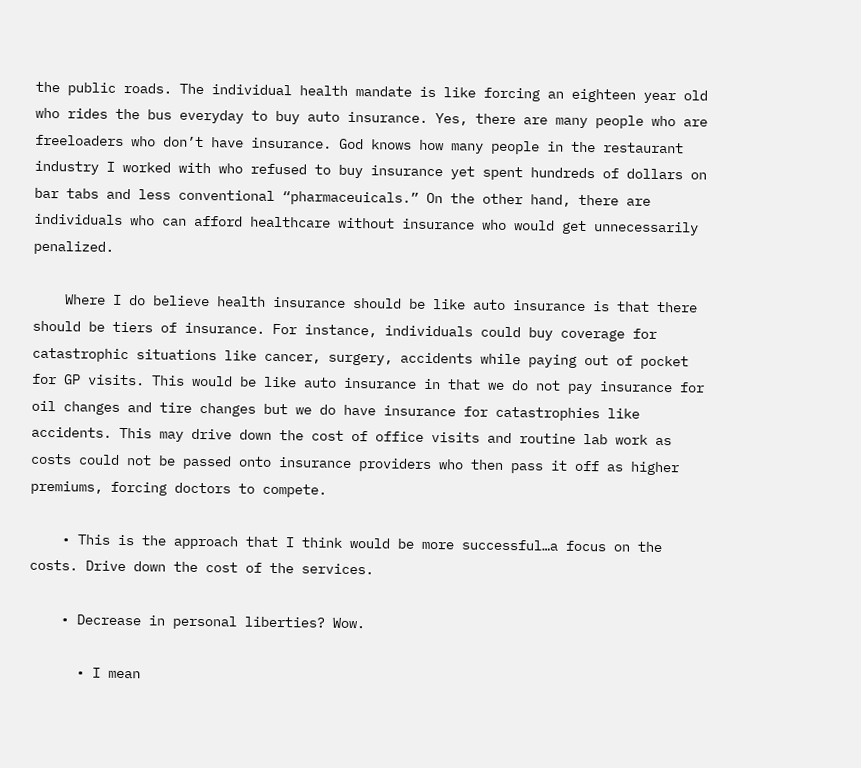the public roads. The individual health mandate is like forcing an eighteen year old who rides the bus everyday to buy auto insurance. Yes, there are many people who are freeloaders who don’t have insurance. God knows how many people in the restaurant industry I worked with who refused to buy insurance yet spent hundreds of dollars on bar tabs and less conventional “pharmaceuicals.” On the other hand, there are individuals who can afford healthcare without insurance who would get unnecessarily penalized.

    Where I do believe health insurance should be like auto insurance is that there should be tiers of insurance. For instance, individuals could buy coverage for catastrophic situations like cancer, surgery, accidents while paying out of pocket for GP visits. This would be like auto insurance in that we do not pay insurance for oil changes and tire changes but we do have insurance for catastrophies like accidents. This may drive down the cost of office visits and routine lab work as costs could not be passed onto insurance providers who then pass it off as higher premiums, forcing doctors to compete.

    • This is the approach that I think would be more successful…a focus on the costs. Drive down the cost of the services.

    • Decrease in personal liberties? Wow.

      • I mean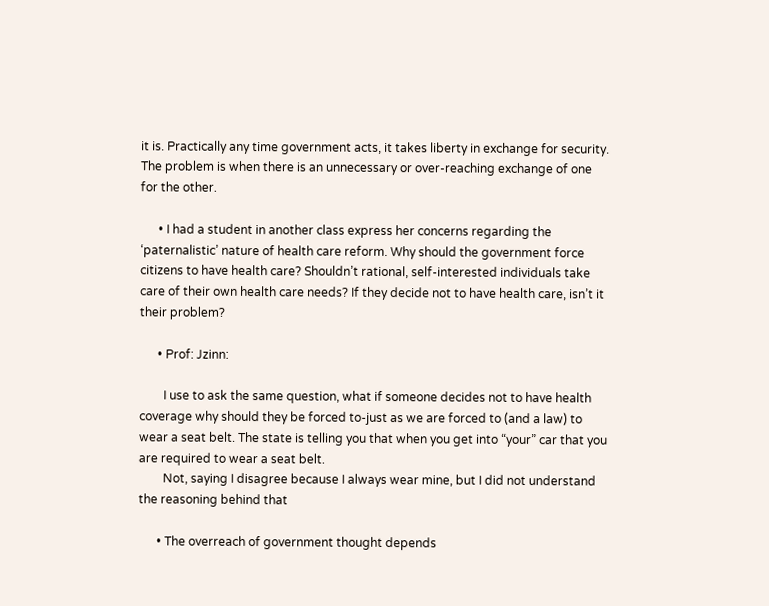it is. Practically any time government acts, it takes liberty in exchange for security. The problem is when there is an unnecessary or over-reaching exchange of one for the other.

      • I had a student in another class express her concerns regarding the ‘paternalistic’ nature of health care reform. Why should the government force citizens to have health care? Shouldn’t rational, self-interested individuals take care of their own health care needs? If they decide not to have health care, isn’t it their problem?

      • Prof: Jzinn:

        I use to ask the same question, what if someone decides not to have health coverage why should they be forced to-just as we are forced to (and a law) to wear a seat belt. The state is telling you that when you get into “your” car that you are required to wear a seat belt.
        Not, saying I disagree because I always wear mine, but I did not understand the reasoning behind that

      • The overreach of government thought depends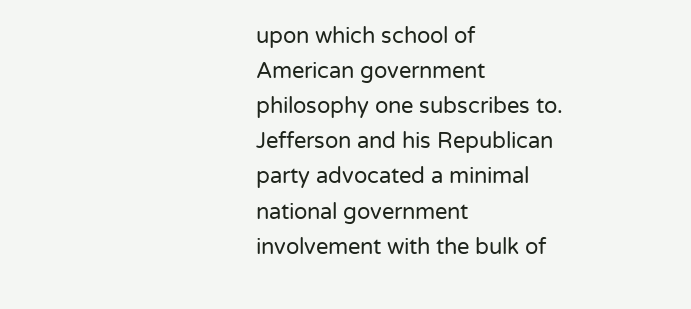upon which school of American government philosophy one subscribes to. Jefferson and his Republican party advocated a minimal national government involvement with the bulk of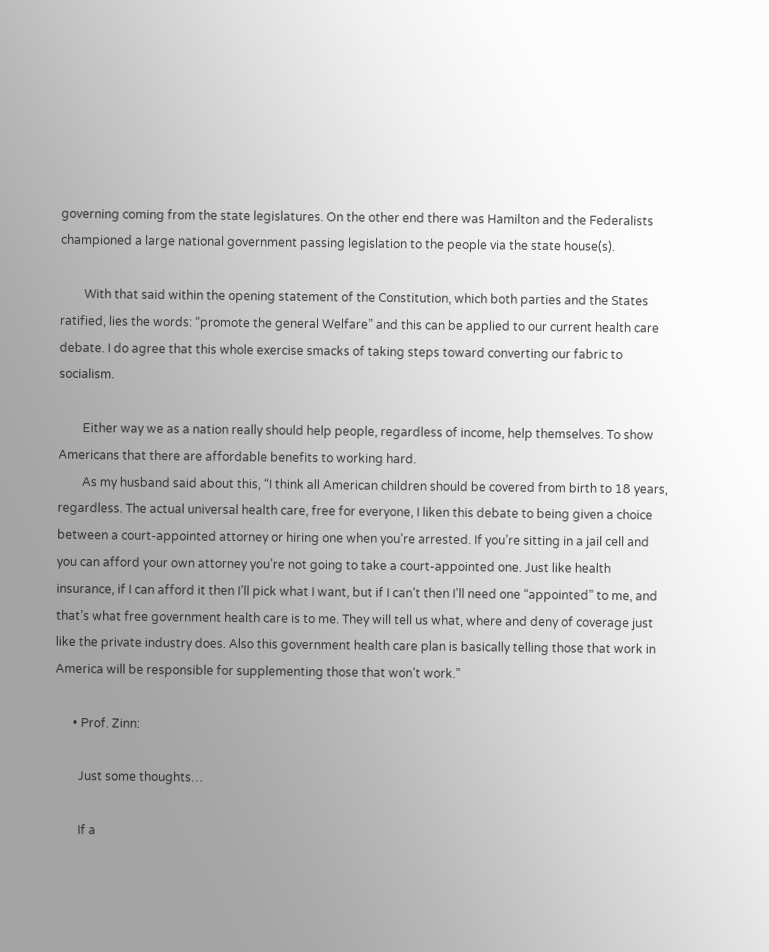governing coming from the state legislatures. On the other end there was Hamilton and the Federalists championed a large national government passing legislation to the people via the state house(s).

        With that said within the opening statement of the Constitution, which both parties and the States ratified, lies the words: “promote the general Welfare” and this can be applied to our current health care debate. I do agree that this whole exercise smacks of taking steps toward converting our fabric to socialism.

        Either way we as a nation really should help people, regardless of income, help themselves. To show Americans that there are affordable benefits to working hard.
        As my husband said about this, “I think all American children should be covered from birth to 18 years, regardless. The actual universal health care, free for everyone, I liken this debate to being given a choice between a court-appointed attorney or hiring one when you’re arrested. If you’re sitting in a jail cell and you can afford your own attorney you’re not going to take a court-appointed one. Just like health insurance, if I can afford it then I’ll pick what I want, but if I can’t then I’ll need one “appointed” to me, and that’s what free government health care is to me. They will tell us what, where and deny of coverage just like the private industry does. Also this government health care plan is basically telling those that work in America will be responsible for supplementing those that won’t work.”

      • Prof. Zinn:

        Just some thoughts…

        If a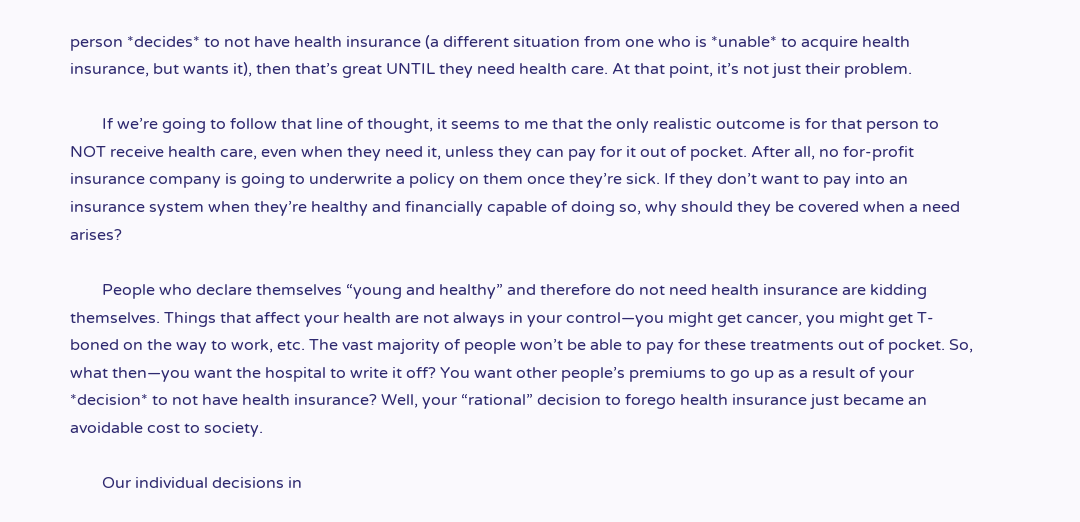person *decides* to not have health insurance (a different situation from one who is *unable* to acquire health insurance, but wants it), then that’s great UNTIL they need health care. At that point, it’s not just their problem.

        If we’re going to follow that line of thought, it seems to me that the only realistic outcome is for that person to NOT receive health care, even when they need it, unless they can pay for it out of pocket. After all, no for-profit insurance company is going to underwrite a policy on them once they’re sick. If they don’t want to pay into an insurance system when they’re healthy and financially capable of doing so, why should they be covered when a need arises?

        People who declare themselves “young and healthy” and therefore do not need health insurance are kidding themselves. Things that affect your health are not always in your control—you might get cancer, you might get T-boned on the way to work, etc. The vast majority of people won’t be able to pay for these treatments out of pocket. So, what then—you want the hospital to write it off? You want other people’s premiums to go up as a result of your *decision* to not have health insurance? Well, your “rational” decision to forego health insurance just became an avoidable cost to society.

        Our individual decisions in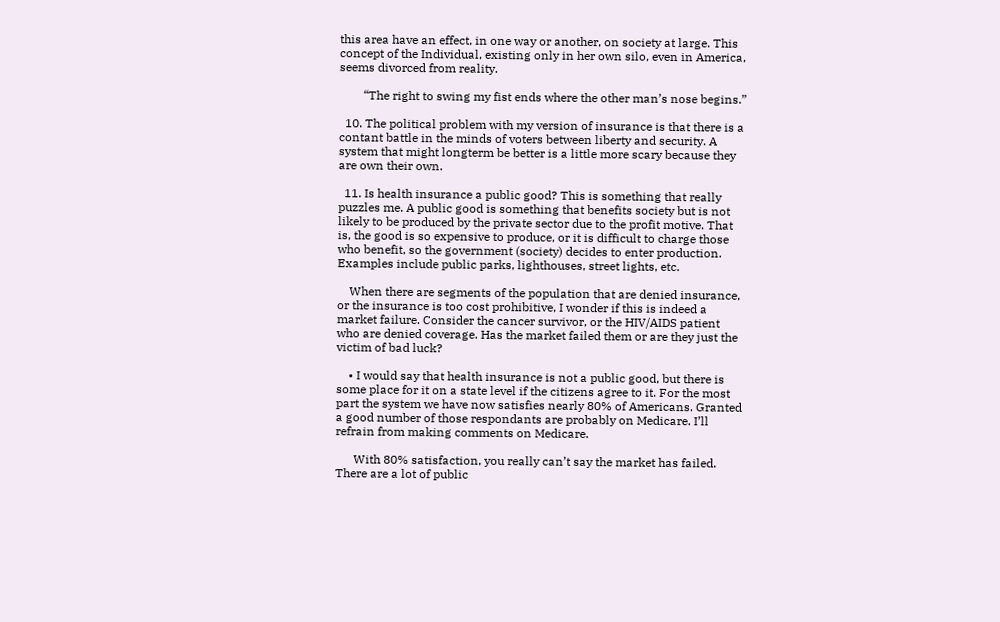this area have an effect, in one way or another, on society at large. This concept of the Individual, existing only in her own silo, even in America, seems divorced from reality.

        “The right to swing my fist ends where the other man’s nose begins.”

  10. The political problem with my version of insurance is that there is a contant battle in the minds of voters between liberty and security. A system that might longterm be better is a little more scary because they are own their own.

  11. Is health insurance a public good? This is something that really puzzles me. A public good is something that benefits society but is not likely to be produced by the private sector due to the profit motive. That is, the good is so expensive to produce, or it is difficult to charge those who benefit, so the government (society) decides to enter production. Examples include public parks, lighthouses, street lights, etc.

    When there are segments of the population that are denied insurance, or the insurance is too cost prohibitive, I wonder if this is indeed a market failure. Consider the cancer survivor, or the HIV/AIDS patient who are denied coverage. Has the market failed them or are they just the victim of bad luck?

    • I would say that health insurance is not a public good, but there is some place for it on a state level if the citizens agree to it. For the most part the system we have now satisfies nearly 80% of Americans. Granted a good number of those respondants are probably on Medicare. I’ll refrain from making comments on Medicare.

      With 80% satisfaction, you really can’t say the market has failed. There are a lot of public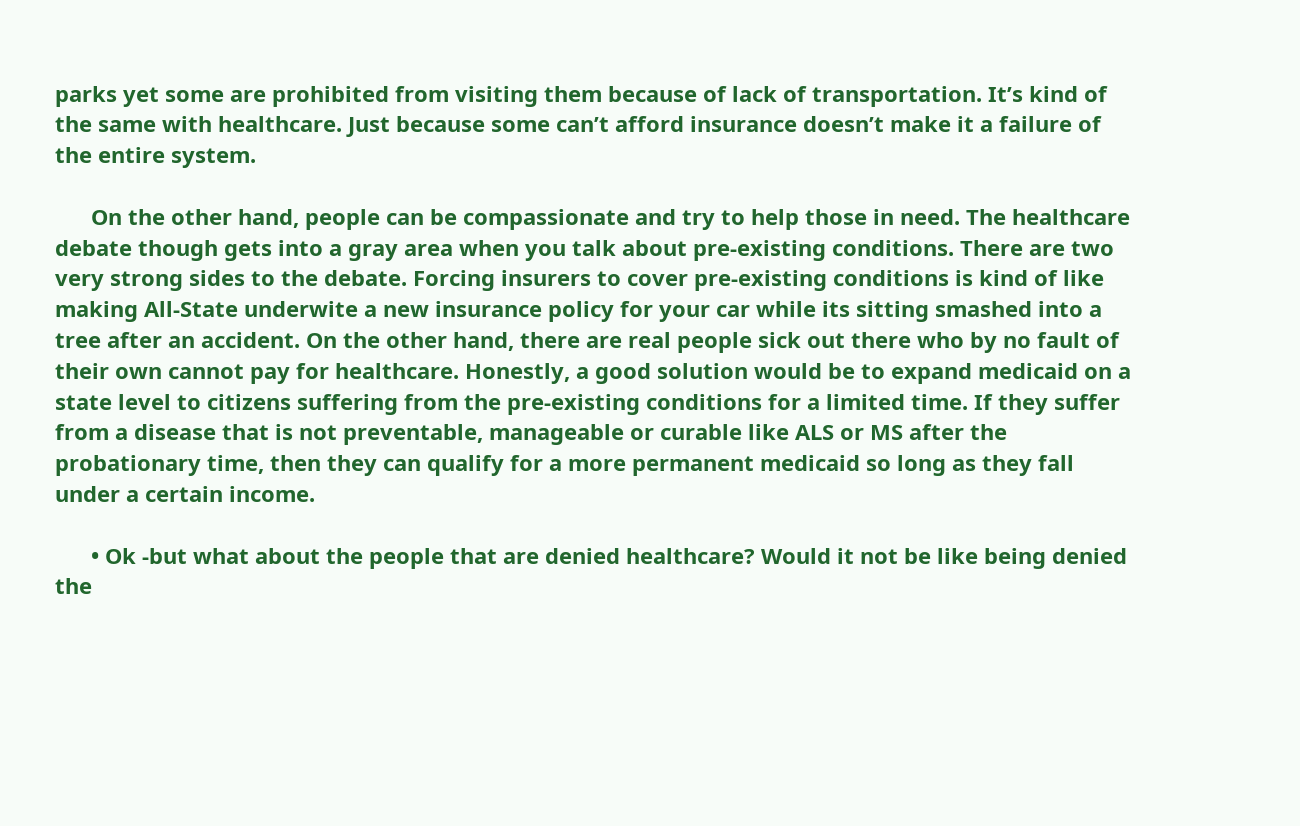parks yet some are prohibited from visiting them because of lack of transportation. It’s kind of the same with healthcare. Just because some can’t afford insurance doesn’t make it a failure of the entire system.

      On the other hand, people can be compassionate and try to help those in need. The healthcare debate though gets into a gray area when you talk about pre-existing conditions. There are two very strong sides to the debate. Forcing insurers to cover pre-existing conditions is kind of like making All-State underwite a new insurance policy for your car while its sitting smashed into a tree after an accident. On the other hand, there are real people sick out there who by no fault of their own cannot pay for healthcare. Honestly, a good solution would be to expand medicaid on a state level to citizens suffering from the pre-existing conditions for a limited time. If they suffer from a disease that is not preventable, manageable or curable like ALS or MS after the probationary time, then they can qualify for a more permanent medicaid so long as they fall under a certain income.

      • Ok -but what about the people that are denied healthcare? Would it not be like being denied the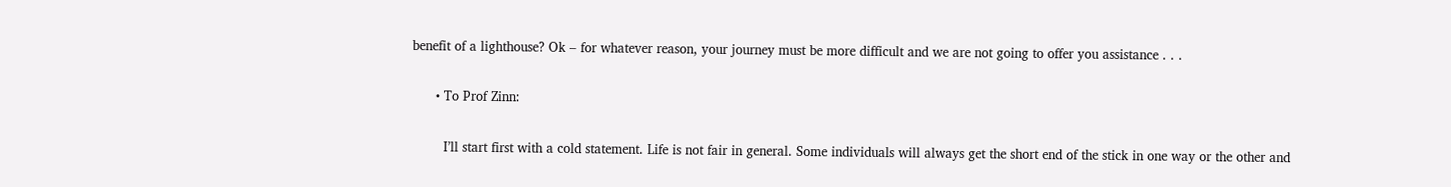benefit of a lighthouse? Ok – for whatever reason, your journey must be more difficult and we are not going to offer you assistance . . .

      • To Prof Zinn:

        I’ll start first with a cold statement. Life is not fair in general. Some individuals will always get the short end of the stick in one way or the other and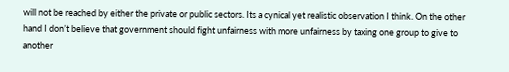will not be reached by either the private or public sectors. Its a cynical yet realistic observation I think. On the other hand I don’t believe that government should fight unfairness with more unfairness by taxing one group to give to another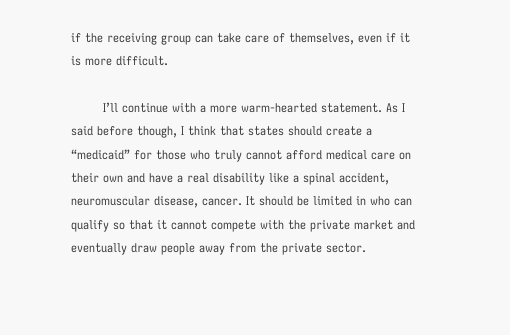if the receiving group can take care of themselves, even if it is more difficult.

        I’ll continue with a more warm-hearted statement. As I said before though, I think that states should create a “medicaid” for those who truly cannot afford medical care on their own and have a real disability like a spinal accident, neuromuscular disease, cancer. It should be limited in who can qualify so that it cannot compete with the private market and eventually draw people away from the private sector.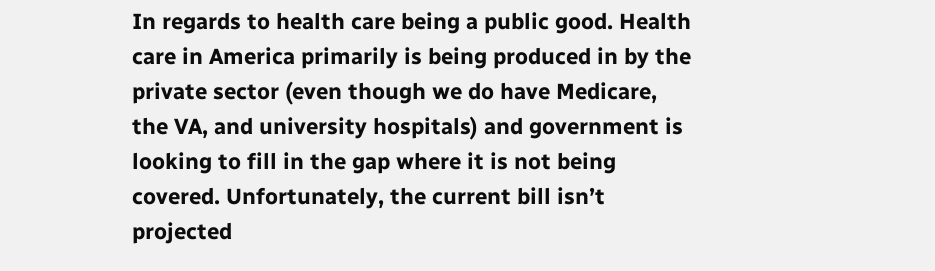In regards to health care being a public good. Health care in America primarily is being produced in by the private sector (even though we do have Medicare, the VA, and university hospitals) and government is looking to fill in the gap where it is not being covered. Unfortunately, the current bill isn’t projected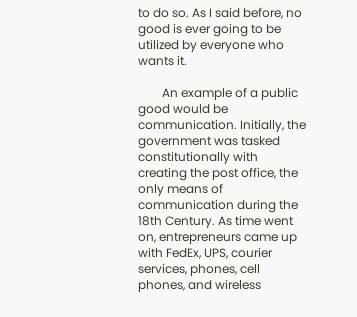to do so. As I said before, no good is ever going to be utilized by everyone who wants it.

        An example of a public good would be communication. Initially, the government was tasked constitutionally with creating the post office, the only means of communication during the 18th Century. As time went on, entrepreneurs came up with FedEx, UPS, courier services, phones, cell phones, and wireless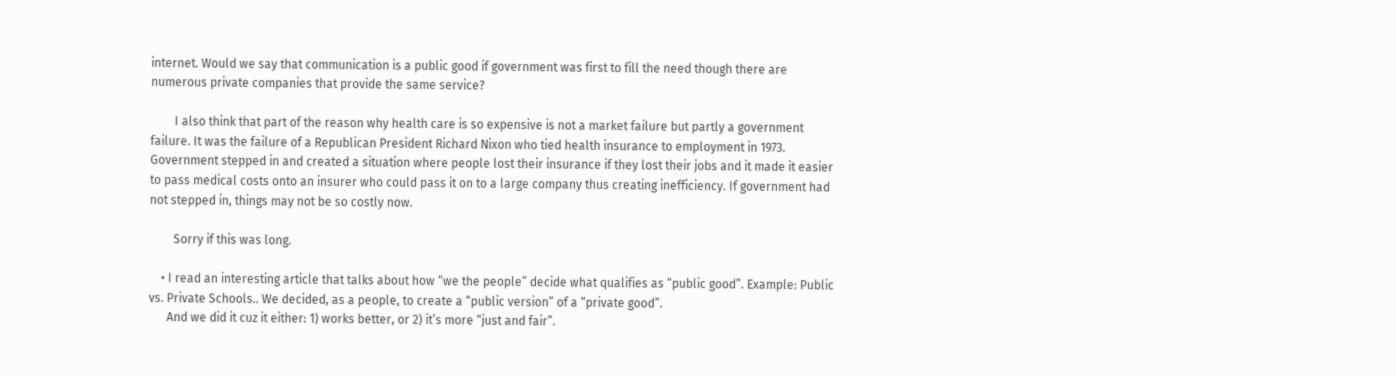internet. Would we say that communication is a public good if government was first to fill the need though there are numerous private companies that provide the same service?

        I also think that part of the reason why health care is so expensive is not a market failure but partly a government failure. It was the failure of a Republican President Richard Nixon who tied health insurance to employment in 1973. Government stepped in and created a situation where people lost their insurance if they lost their jobs and it made it easier to pass medical costs onto an insurer who could pass it on to a large company thus creating inefficiency. If government had not stepped in, things may not be so costly now.

        Sorry if this was long.

    • I read an interesting article that talks about how “we the people” decide what qualifies as “public good”. Example: Public vs. Private Schools.. We decided, as a people, to create a “public version” of a “private good”.
      And we did it cuz it either: 1) works better, or 2) it’s more “just and fair”.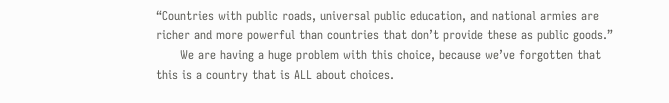“Countries with public roads, universal public education, and national armies are richer and more powerful than countries that don’t provide these as public goods.”
      We are having a huge problem with this choice, because we’ve forgotten that this is a country that is ALL about choices.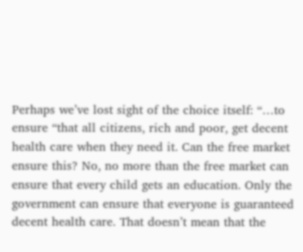Perhaps we’ve lost sight of the choice itself: “…to ensure “that all citizens, rich and poor, get decent health care when they need it. Can the free market ensure this? No, no more than the free market can ensure that every child gets an education. Only the government can ensure that everyone is guaranteed decent health care. That doesn’t mean that the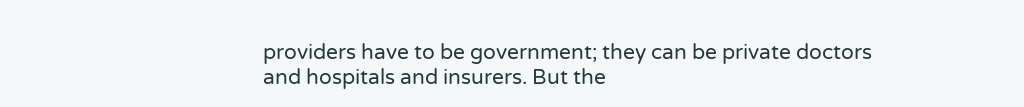providers have to be government; they can be private doctors and hospitals and insurers. But the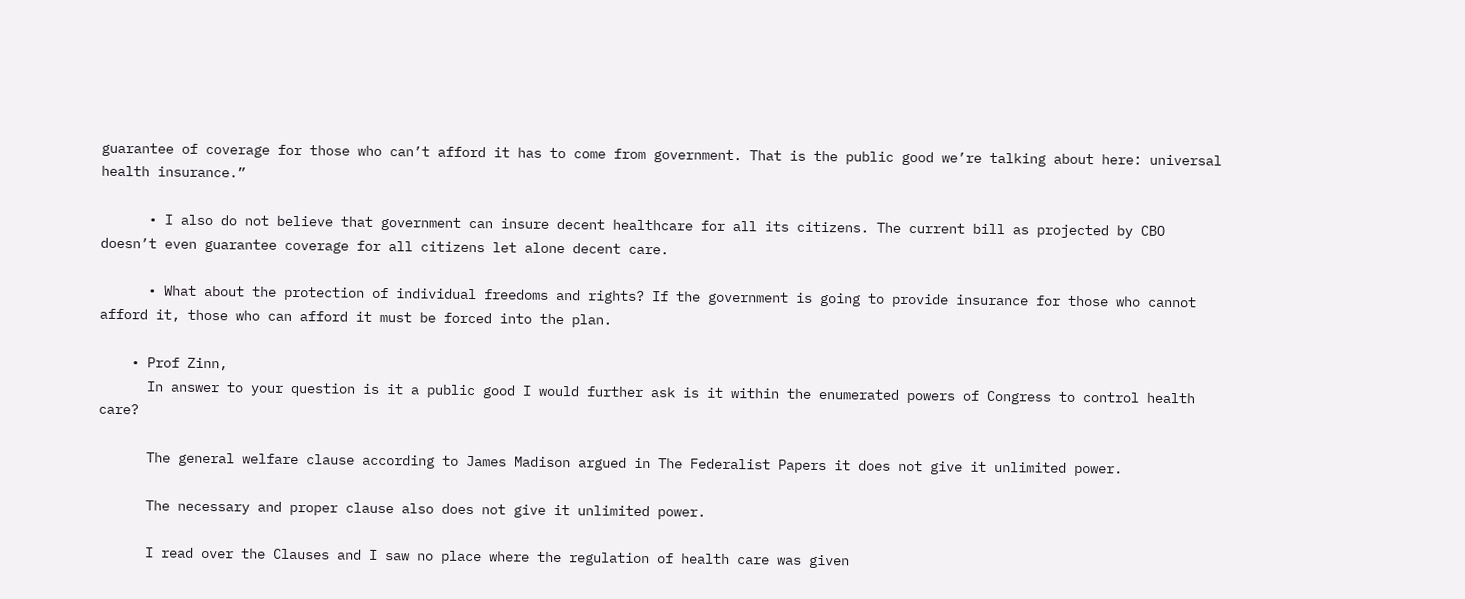guarantee of coverage for those who can’t afford it has to come from government. That is the public good we’re talking about here: universal health insurance.”

      • I also do not believe that government can insure decent healthcare for all its citizens. The current bill as projected by CBO doesn’t even guarantee coverage for all citizens let alone decent care.

      • What about the protection of individual freedoms and rights? If the government is going to provide insurance for those who cannot afford it, those who can afford it must be forced into the plan.

    • Prof Zinn,
      In answer to your question is it a public good I would further ask is it within the enumerated powers of Congress to control health care?

      The general welfare clause according to James Madison argued in The Federalist Papers it does not give it unlimited power.

      The necessary and proper clause also does not give it unlimited power.

      I read over the Clauses and I saw no place where the regulation of health care was given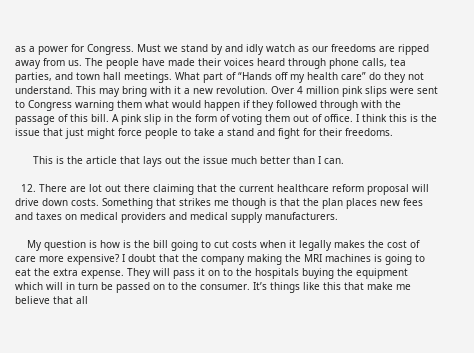as a power for Congress. Must we stand by and idly watch as our freedoms are ripped away from us. The people have made their voices heard through phone calls, tea parties, and town hall meetings. What part of “Hands off my health care” do they not understand. This may bring with it a new revolution. Over 4 million pink slips were sent to Congress warning them what would happen if they followed through with the passage of this bill. A pink slip in the form of voting them out of office. I think this is the issue that just might force people to take a stand and fight for their freedoms.

      This is the article that lays out the issue much better than I can.

  12. There are lot out there claiming that the current healthcare reform proposal will drive down costs. Something that strikes me though is that the plan places new fees and taxes on medical providers and medical supply manufacturers.

    My question is how is the bill going to cut costs when it legally makes the cost of care more expensive? I doubt that the company making the MRI machines is going to eat the extra expense. They will pass it on to the hospitals buying the equipment which will in turn be passed on to the consumer. It’s things like this that make me believe that all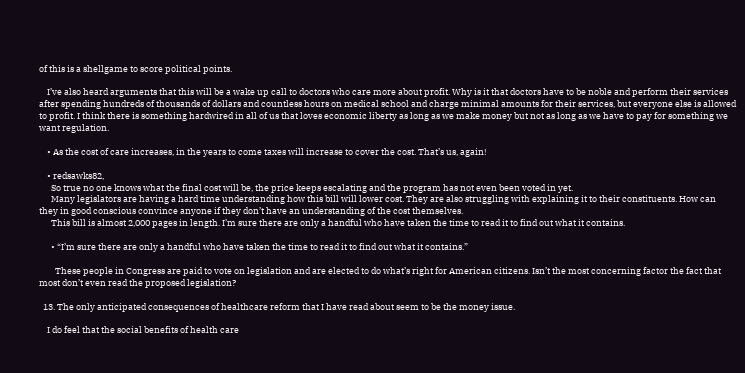of this is a shellgame to score political points.

    I’ve also heard arguments that this will be a wake up call to doctors who care more about profit. Why is it that doctors have to be noble and perform their services after spending hundreds of thousands of dollars and countless hours on medical school and charge minimal amounts for their services, but everyone else is allowed to profit. I think there is something hardwired in all of us that loves economic liberty as long as we make money but not as long as we have to pay for something we want regulation.

    • As the cost of care increases, in the years to come taxes will increase to cover the cost. That’s us, again!

    • redsawks82,
      So true no one knows what the final cost will be, the price keeps escalating and the program has not even been voted in yet.
      Many legislators are having a hard time understanding how this bill will lower cost. They are also struggling with explaining it to their constituents. How can they in good conscious convince anyone if they don’t have an understanding of the cost themselves.
      This bill is almost 2,000 pages in length. I’m sure there are only a handful who have taken the time to read it to find out what it contains.

      • “I’m sure there are only a handful who have taken the time to read it to find out what it contains.”

        These people in Congress are paid to vote on legislation and are elected to do what’s right for American citizens. Isn’t the most concerning factor the fact that most don’t even read the proposed legislation?

  13. The only anticipated consequences of healthcare reform that I have read about seem to be the money issue.

    I do feel that the social benefits of health care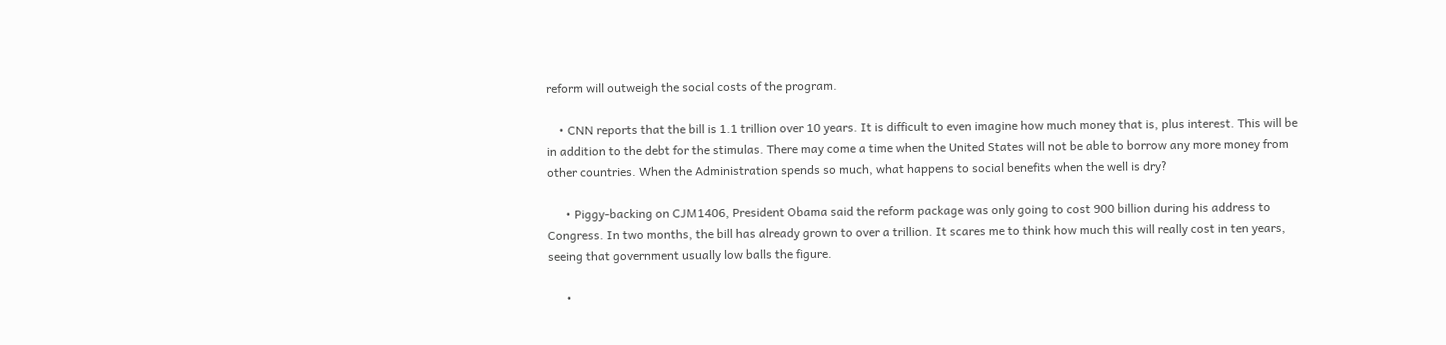reform will outweigh the social costs of the program.

    • CNN reports that the bill is 1.1 trillion over 10 years. It is difficult to even imagine how much money that is, plus interest. This will be in addition to the debt for the stimulas. There may come a time when the United States will not be able to borrow any more money from other countries. When the Administration spends so much, what happens to social benefits when the well is dry?

      • Piggy-backing on CJM1406, President Obama said the reform package was only going to cost 900 billion during his address to Congress. In two months, the bill has already grown to over a trillion. It scares me to think how much this will really cost in ten years, seeing that government usually low balls the figure.

      •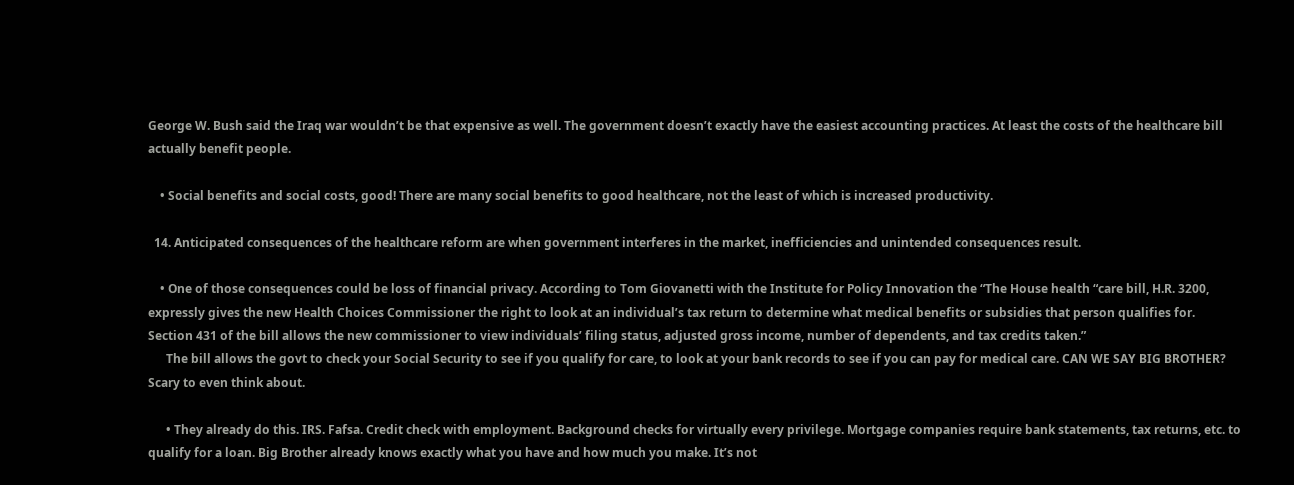George W. Bush said the Iraq war wouldn’t be that expensive as well. The government doesn’t exactly have the easiest accounting practices. At least the costs of the healthcare bill actually benefit people.

    • Social benefits and social costs, good! There are many social benefits to good healthcare, not the least of which is increased productivity.

  14. Anticipated consequences of the healthcare reform are when government interferes in the market, inefficiencies and unintended consequences result.

    • One of those consequences could be loss of financial privacy. According to Tom Giovanetti with the Institute for Policy Innovation the “The House health “care bill, H.R. 3200, expressly gives the new Health Choices Commissioner the right to look at an individual’s tax return to determine what medical benefits or subsidies that person qualifies for. Section 431 of the bill allows the new commissioner to view individuals’ filing status, adjusted gross income, number of dependents, and tax credits taken.”
      The bill allows the govt to check your Social Security to see if you qualify for care, to look at your bank records to see if you can pay for medical care. CAN WE SAY BIG BROTHER? Scary to even think about.

      • They already do this. IRS. Fafsa. Credit check with employment. Background checks for virtually every privilege. Mortgage companies require bank statements, tax returns, etc. to qualify for a loan. Big Brother already knows exactly what you have and how much you make. It’s not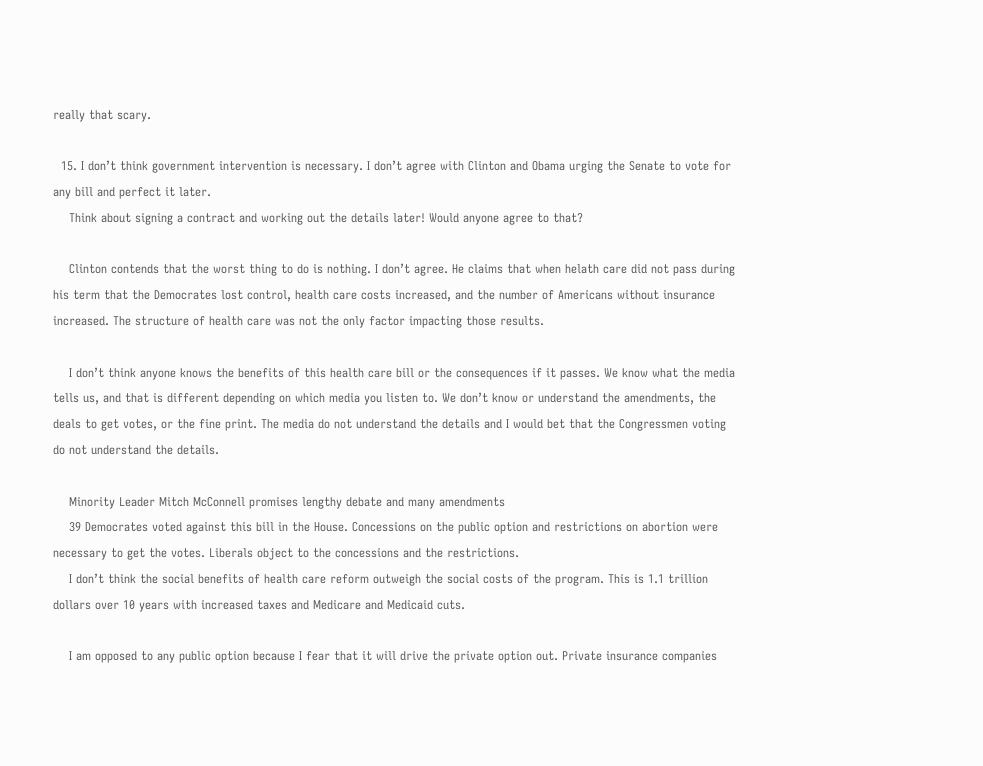really that scary.

  15. I don’t think government intervention is necessary. I don’t agree with Clinton and Obama urging the Senate to vote for any bill and perfect it later.
    Think about signing a contract and working out the details later! Would anyone agree to that?

    Clinton contends that the worst thing to do is nothing. I don’t agree. He claims that when helath care did not pass during his term that the Democrates lost control, health care costs increased, and the number of Americans without insurance increased. The structure of health care was not the only factor impacting those results.

    I don’t think anyone knows the benefits of this health care bill or the consequences if it passes. We know what the media tells us, and that is different depending on which media you listen to. We don’t know or understand the amendments, the deals to get votes, or the fine print. The media do not understand the details and I would bet that the Congressmen voting do not understand the details.

    Minority Leader Mitch McConnell promises lengthy debate and many amendments
    39 Democrates voted against this bill in the House. Concessions on the public option and restrictions on abortion were necessary to get the votes. Liberals object to the concessions and the restrictions.
    I don’t think the social benefits of health care reform outweigh the social costs of the program. This is 1.1 trillion dollars over 10 years with increased taxes and Medicare and Medicaid cuts.

    I am opposed to any public option because I fear that it will drive the private option out. Private insurance companies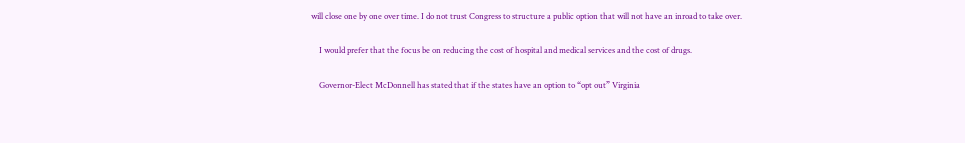will close one by one over time. I do not trust Congress to structure a public option that will not have an inroad to take over.

    I would prefer that the focus be on reducing the cost of hospital and medical services and the cost of drugs.

    Governor-Elect McDonnell has stated that if the states have an option to “opt out” Virginia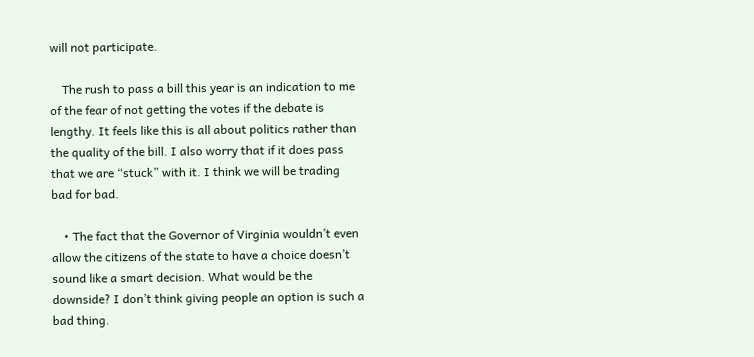will not participate.

    The rush to pass a bill this year is an indication to me of the fear of not getting the votes if the debate is lengthy. It feels like this is all about politics rather than the quality of the bill. I also worry that if it does pass that we are “stuck” with it. I think we will be trading bad for bad.

    • The fact that the Governor of Virginia wouldn’t even allow the citizens of the state to have a choice doesn’t sound like a smart decision. What would be the downside? I don’t think giving people an option is such a bad thing.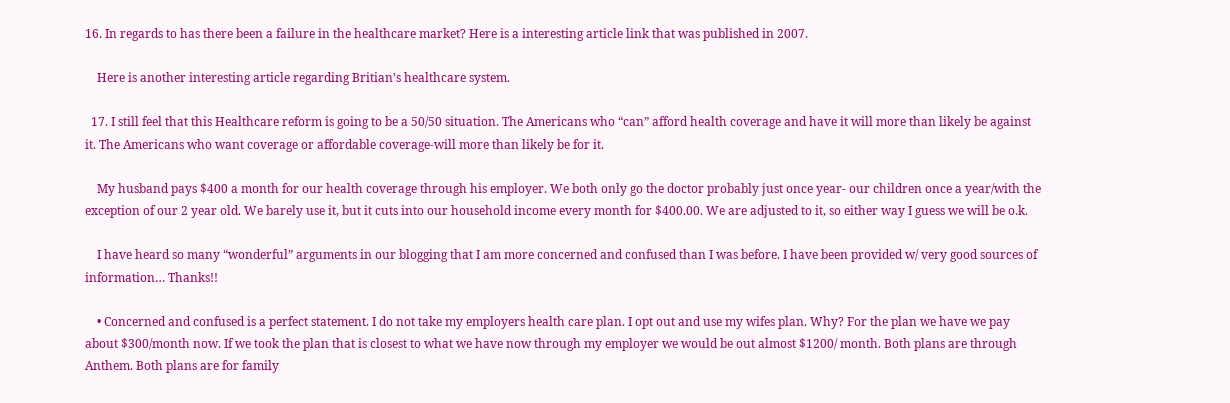16. In regards to has there been a failure in the healthcare market? Here is a interesting article link that was published in 2007.

    Here is another interesting article regarding Britian’s healthcare system.

  17. I still feel that this Healthcare reform is going to be a 50/50 situation. The Americans who “can” afford health coverage and have it will more than likely be against it. The Americans who want coverage or affordable coverage-will more than likely be for it.

    My husband pays $400 a month for our health coverage through his employer. We both only go the doctor probably just once year- our children once a year/with the exception of our 2 year old. We barely use it, but it cuts into our household income every month for $400.00. We are adjusted to it, so either way I guess we will be o.k.

    I have heard so many “wonderful” arguments in our blogging that I am more concerned and confused than I was before. I have been provided w/ very good sources of information… Thanks!!

    • Concerned and confused is a perfect statement. I do not take my employers health care plan. I opt out and use my wifes plan. Why? For the plan we have we pay about $300/month now. If we took the plan that is closest to what we have now through my employer we would be out almost $1200/ month. Both plans are through Anthem. Both plans are for family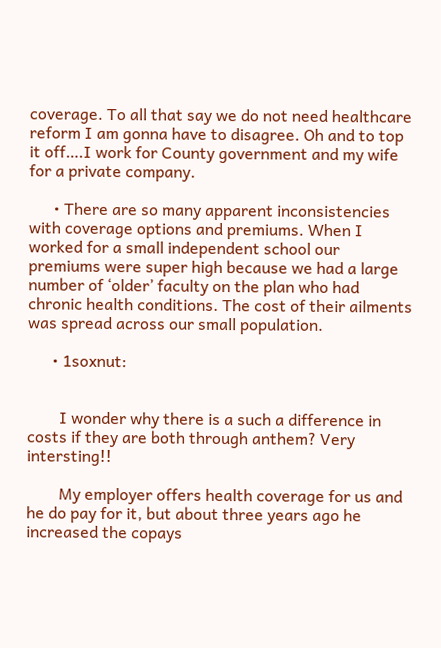coverage. To all that say we do not need healthcare reform I am gonna have to disagree. Oh and to top it off….I work for County government and my wife for a private company.

      • There are so many apparent inconsistencies with coverage options and premiums. When I worked for a small independent school our premiums were super high because we had a large number of ‘older’ faculty on the plan who had chronic health conditions. The cost of their ailments was spread across our small population.

      • 1soxnut:


        I wonder why there is a such a difference in costs if they are both through anthem? Very intersting!!

        My employer offers health coverage for us and he do pay for it, but about three years ago he increased the copays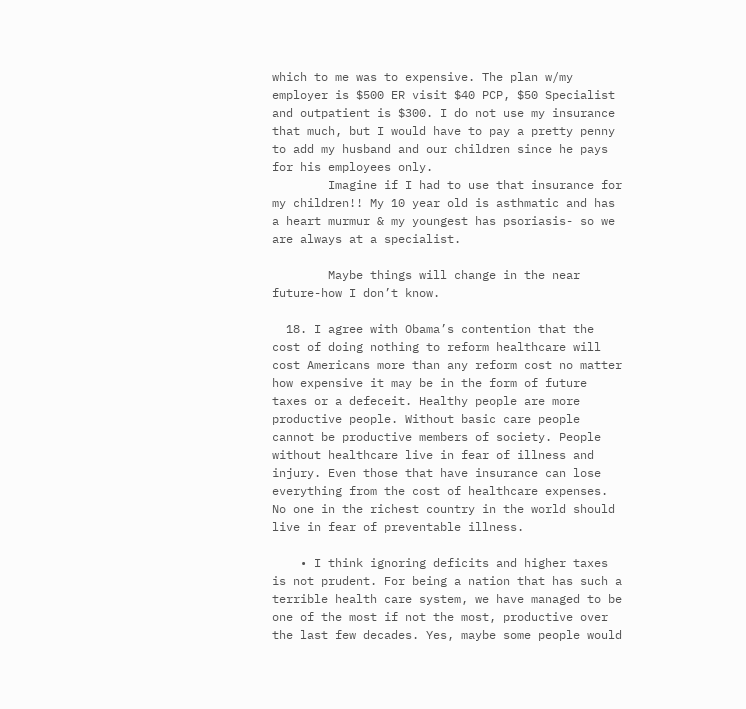which to me was to expensive. The plan w/my employer is $500 ER visit $40 PCP, $50 Specialist and outpatient is $300. I do not use my insurance that much, but I would have to pay a pretty penny to add my husband and our children since he pays for his employees only.
        Imagine if I had to use that insurance for my children!! My 10 year old is asthmatic and has a heart murmur & my youngest has psoriasis- so we are always at a specialist.

        Maybe things will change in the near future-how I don’t know.

  18. I agree with Obama’s contention that the cost of doing nothing to reform healthcare will cost Americans more than any reform cost no matter how expensive it may be in the form of future taxes or a defeceit. Healthy people are more productive people. Without basic care people cannot be productive members of society. People without healthcare live in fear of illness and injury. Even those that have insurance can lose everything from the cost of healthcare expenses. No one in the richest country in the world should live in fear of preventable illness.

    • I think ignoring deficits and higher taxes is not prudent. For being a nation that has such a terrible health care system, we have managed to be one of the most if not the most, productive over the last few decades. Yes, maybe some people would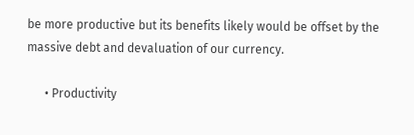be more productive but its benefits likely would be offset by the massive debt and devaluation of our currency.

      • Productivity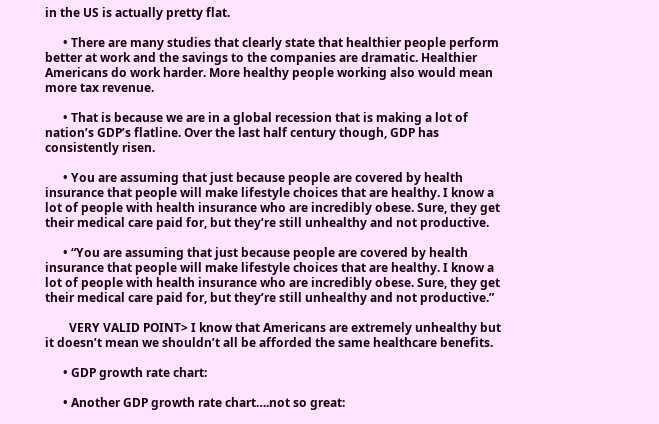in the US is actually pretty flat.

      • There are many studies that clearly state that healthier people perform better at work and the savings to the companies are dramatic. Healthier Americans do work harder. More healthy people working also would mean more tax revenue.

      • That is because we are in a global recession that is making a lot of nation’s GDP’s flatline. Over the last half century though, GDP has consistently risen.

      • You are assuming that just because people are covered by health insurance that people will make lifestyle choices that are healthy. I know a lot of people with health insurance who are incredibly obese. Sure, they get their medical care paid for, but they’re still unhealthy and not productive.

      • “You are assuming that just because people are covered by health insurance that people will make lifestyle choices that are healthy. I know a lot of people with health insurance who are incredibly obese. Sure, they get their medical care paid for, but they’re still unhealthy and not productive.”

        VERY VALID POINT> I know that Americans are extremely unhealthy but it doesn’t mean we shouldn’t all be afforded the same healthcare benefits.

      • GDP growth rate chart:

      • Another GDP growth rate chart….not so great: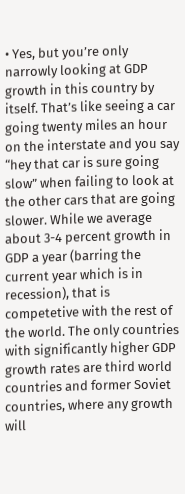• Yes, but you’re only narrowly looking at GDP growth in this country by itself. That’s like seeing a car going twenty miles an hour on the interstate and you say “hey that car is sure going slow” when failing to look at the other cars that are going slower. While we average about 3-4 percent growth in GDP a year (barring the current year which is in recession), that is competetive with the rest of the world. The only countries with significantly higher GDP growth rates are third world countries and former Soviet countries, where any growth will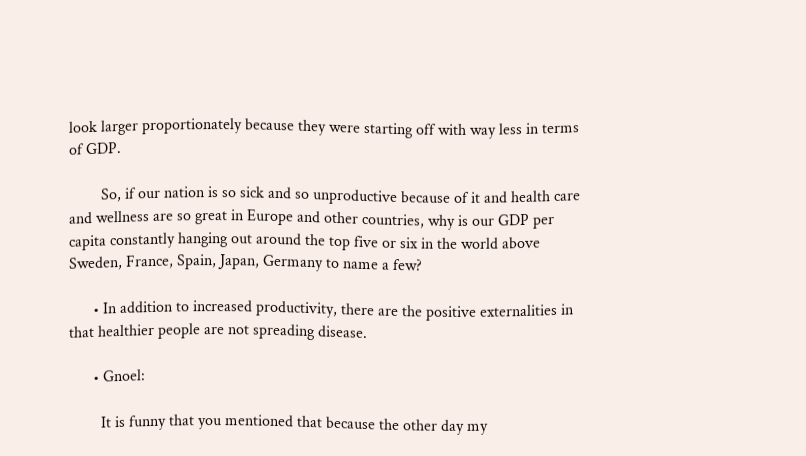look larger proportionately because they were starting off with way less in terms of GDP.

        So, if our nation is so sick and so unproductive because of it and health care and wellness are so great in Europe and other countries, why is our GDP per capita constantly hanging out around the top five or six in the world above Sweden, France, Spain, Japan, Germany to name a few?

      • In addition to increased productivity, there are the positive externalities in that healthier people are not spreading disease.

      • Gnoel:

        It is funny that you mentioned that because the other day my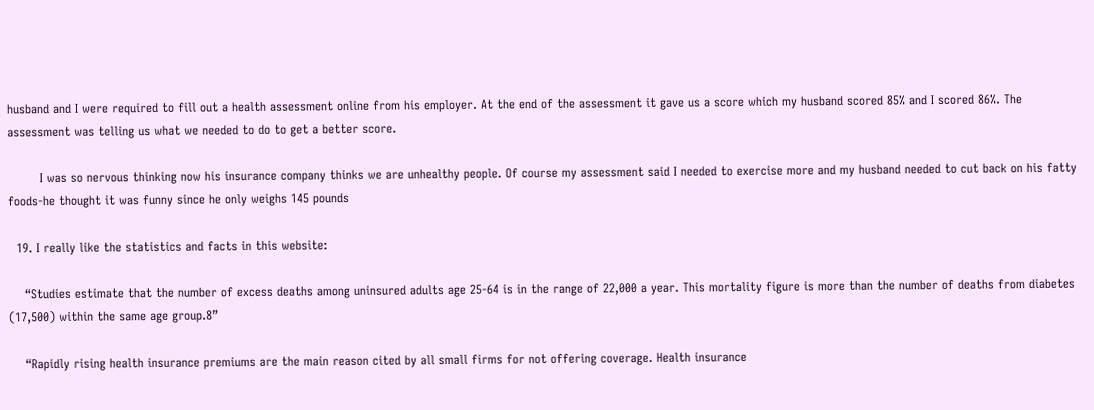husband and I were required to fill out a health assessment online from his employer. At the end of the assessment it gave us a score which my husband scored 85% and I scored 86%. The assessment was telling us what we needed to do to get a better score.

        I was so nervous thinking now his insurance company thinks we are unhealthy people. Of course my assessment said I needed to exercise more and my husband needed to cut back on his fatty foods-he thought it was funny since he only weighs 145 pounds

  19. I really like the statistics and facts in this website:

    “Studies estimate that the number of excess deaths among uninsured adults age 25-64 is in the range of 22,000 a year. This mortality figure is more than the number of deaths from diabetes (17,500) within the same age group.8”

    “Rapidly rising health insurance premiums are the main reason cited by all small firms for not offering coverage. Health insurance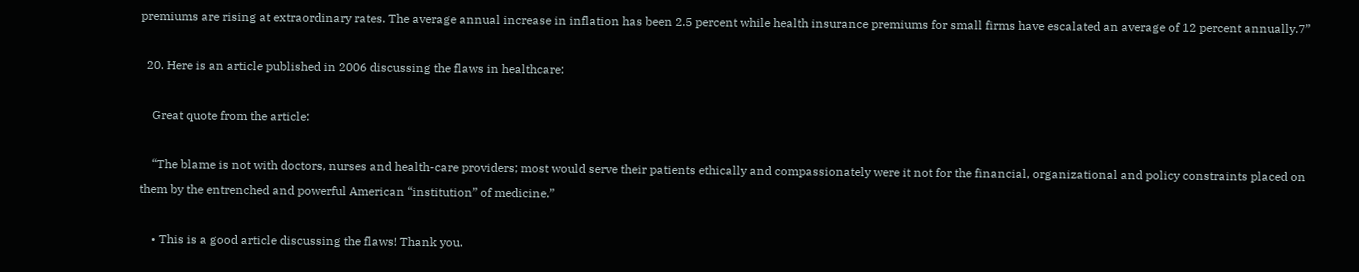premiums are rising at extraordinary rates. The average annual increase in inflation has been 2.5 percent while health insurance premiums for small firms have escalated an average of 12 percent annually.7”

  20. Here is an article published in 2006 discussing the flaws in healthcare:

    Great quote from the article:

    “The blame is not with doctors, nurses and health-care providers; most would serve their patients ethically and compassionately were it not for the financial, organizational and policy constraints placed on them by the entrenched and powerful American “institution” of medicine.”

    • This is a good article discussing the flaws! Thank you.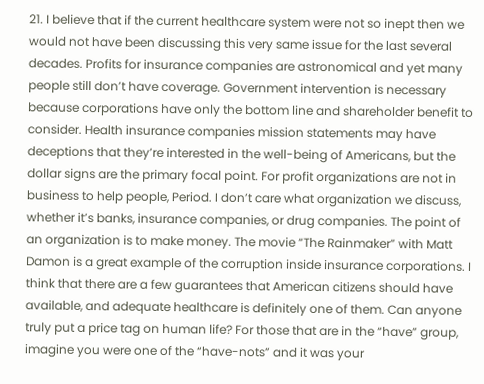21. I believe that if the current healthcare system were not so inept then we would not have been discussing this very same issue for the last several decades. Profits for insurance companies are astronomical and yet many people still don’t have coverage. Government intervention is necessary because corporations have only the bottom line and shareholder benefit to consider. Health insurance companies mission statements may have deceptions that they’re interested in the well-being of Americans, but the dollar signs are the primary focal point. For profit organizations are not in business to help people, Period. I don’t care what organization we discuss, whether it’s banks, insurance companies, or drug companies. The point of an organization is to make money. The movie “The Rainmaker” with Matt Damon is a great example of the corruption inside insurance corporations. I think that there are a few guarantees that American citizens should have available, and adequate healthcare is definitely one of them. Can anyone truly put a price tag on human life? For those that are in the “have” group, imagine you were one of the “have-nots” and it was your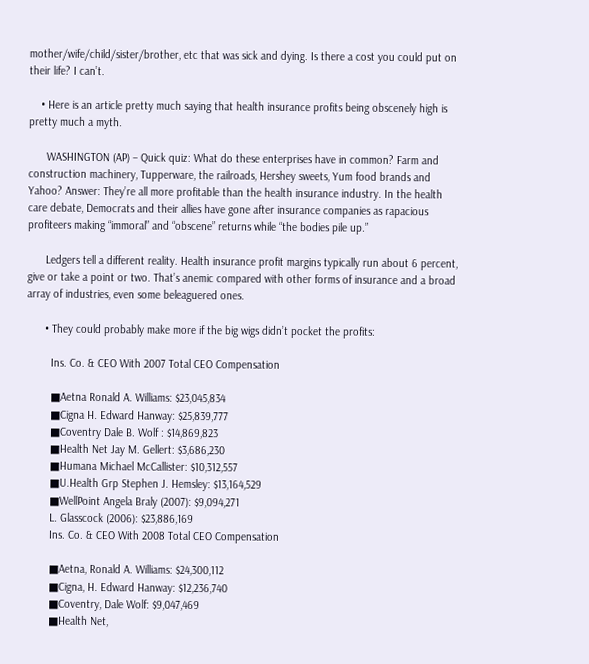mother/wife/child/sister/brother, etc that was sick and dying. Is there a cost you could put on their life? I can’t.

    • Here is an article pretty much saying that health insurance profits being obscenely high is pretty much a myth.

      WASHINGTON (AP) – Quick quiz: What do these enterprises have in common? Farm and construction machinery, Tupperware, the railroads, Hershey sweets, Yum food brands and Yahoo? Answer: They’re all more profitable than the health insurance industry. In the health care debate, Democrats and their allies have gone after insurance companies as rapacious profiteers making “immoral” and “obscene” returns while “the bodies pile up.”

      Ledgers tell a different reality. Health insurance profit margins typically run about 6 percent, give or take a point or two. That’s anemic compared with other forms of insurance and a broad array of industries, even some beleaguered ones.

      • They could probably make more if the big wigs didn’t pocket the profits:

        Ins. Co. & CEO With 2007 Total CEO Compensation

        ■Aetna Ronald A. Williams: $23,045,834
        ■Cigna H. Edward Hanway: $25,839,777
        ■Coventry Dale B. Wolf : $14,869,823
        ■Health Net Jay M. Gellert: $3,686,230
        ■Humana Michael McCallister: $10,312,557
        ■U.Health Grp Stephen J. Hemsley: $13,164,529
        ■WellPoint Angela Braly (2007): $9,094,271
        L. Glasscock (2006): $23,886,169
        Ins. Co. & CEO With 2008 Total CEO Compensation

        ■Aetna, Ronald A. Williams: $24,300,112
        ■Cigna, H. Edward Hanway: $12,236,740
        ■Coventry, Dale Wolf: $9,047,469
        ■Health Net,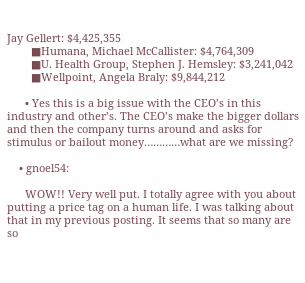Jay Gellert: $4,425,355
        ■Humana, Michael McCallister: $4,764,309
        ■U. Health Group, Stephen J. Hemsley: $3,241,042
        ■Wellpoint, Angela Braly: $9,844,212

      • Yes this is a big issue with the CEO’s in this industry and other’s. The CEO’s make the bigger dollars and then the company turns around and asks for stimulus or bailout money…………what are we missing?

    • gnoel54:

      WOW!! Very well put. I totally agree with you about putting a price tag on a human life. I was talking about that in my previous posting. It seems that so many are so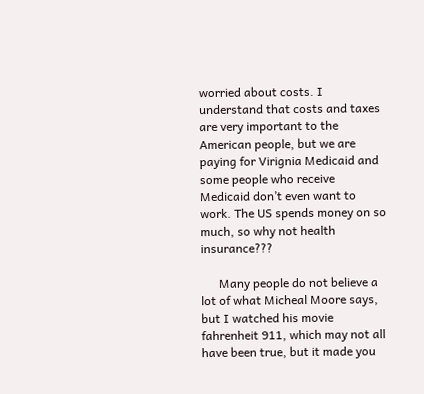worried about costs. I understand that costs and taxes are very important to the American people, but we are paying for Virignia Medicaid and some people who receive Medicaid don’t even want to work. The US spends money on so much, so why not health insurance???

      Many people do not believe a lot of what Micheal Moore says, but I watched his movie fahrenheit 911, which may not all have been true, but it made you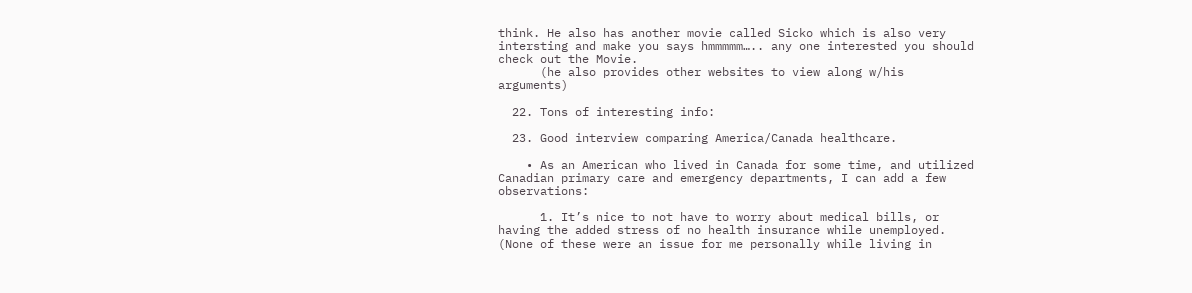think. He also has another movie called Sicko which is also very intersting and make you says hmmmmm….. any one interested you should check out the Movie.
      (he also provides other websites to view along w/his arguments)

  22. Tons of interesting info:

  23. Good interview comparing America/Canada healthcare.

    • As an American who lived in Canada for some time, and utilized Canadian primary care and emergency departments, I can add a few observations:

      1. It’s nice to not have to worry about medical bills, or having the added stress of no health insurance while unemployed. (None of these were an issue for me personally while living in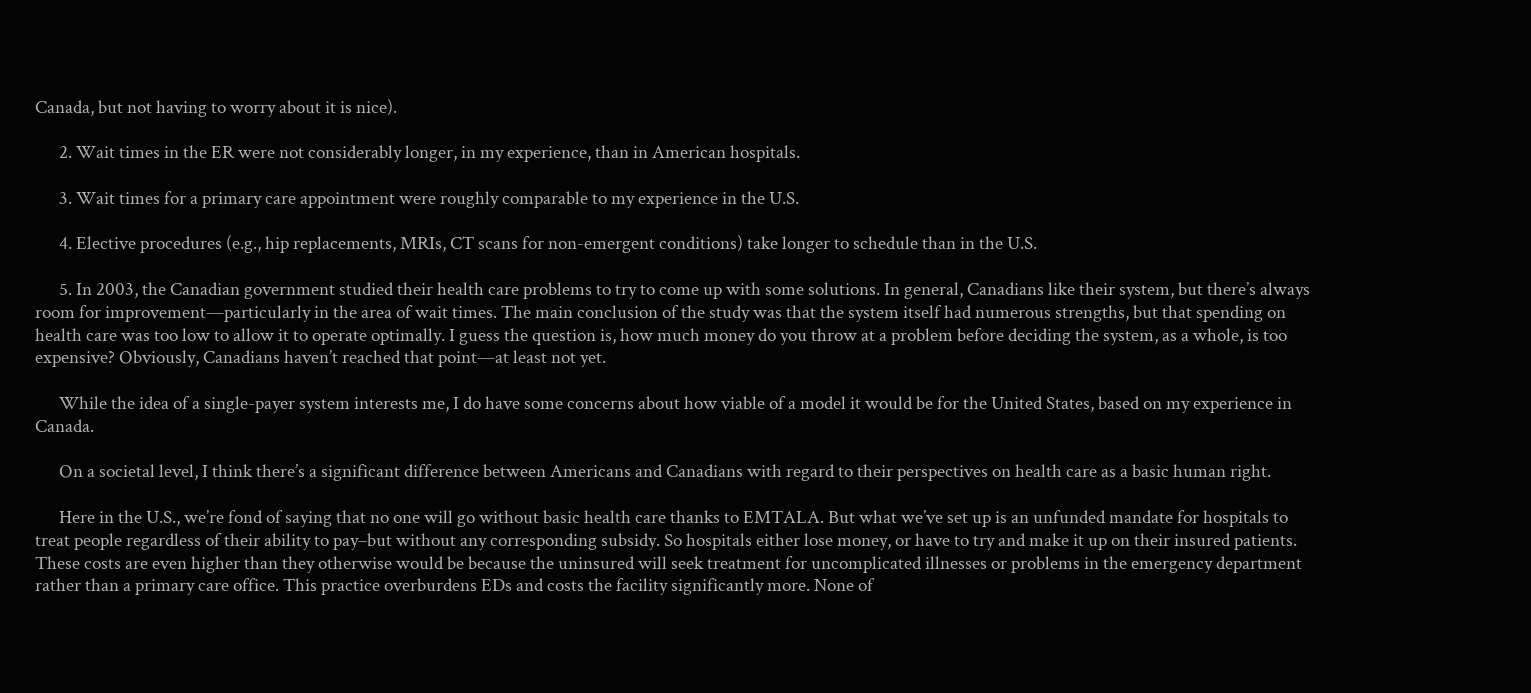Canada, but not having to worry about it is nice).

      2. Wait times in the ER were not considerably longer, in my experience, than in American hospitals.

      3. Wait times for a primary care appointment were roughly comparable to my experience in the U.S.

      4. Elective procedures (e.g., hip replacements, MRIs, CT scans for non-emergent conditions) take longer to schedule than in the U.S.

      5. In 2003, the Canadian government studied their health care problems to try to come up with some solutions. In general, Canadians like their system, but there’s always room for improvement—particularly in the area of wait times. The main conclusion of the study was that the system itself had numerous strengths, but that spending on health care was too low to allow it to operate optimally. I guess the question is, how much money do you throw at a problem before deciding the system, as a whole, is too expensive? Obviously, Canadians haven’t reached that point—at least not yet.

      While the idea of a single-payer system interests me, I do have some concerns about how viable of a model it would be for the United States, based on my experience in Canada.

      On a societal level, I think there’s a significant difference between Americans and Canadians with regard to their perspectives on health care as a basic human right.

      Here in the U.S., we’re fond of saying that no one will go without basic health care thanks to EMTALA. But what we’ve set up is an unfunded mandate for hospitals to treat people regardless of their ability to pay–but without any corresponding subsidy. So hospitals either lose money, or have to try and make it up on their insured patients. These costs are even higher than they otherwise would be because the uninsured will seek treatment for uncomplicated illnesses or problems in the emergency department rather than a primary care office. This practice overburdens EDs and costs the facility significantly more. None of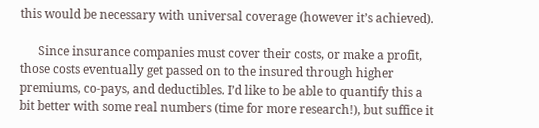this would be necessary with universal coverage (however it’s achieved).

      Since insurance companies must cover their costs, or make a profit, those costs eventually get passed on to the insured through higher premiums, co-pays, and deductibles. I’d like to be able to quantify this a bit better with some real numbers (time for more research!), but suffice it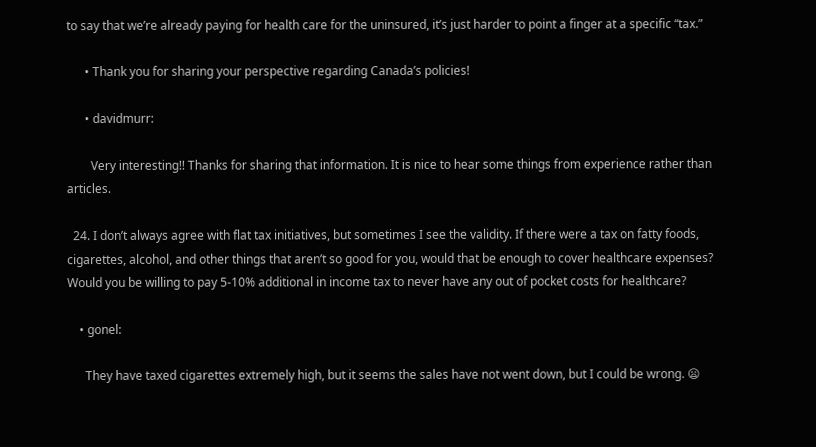to say that we’re already paying for health care for the uninsured, it’s just harder to point a finger at a specific “tax.”

      • Thank you for sharing your perspective regarding Canada’s policies!

      • davidmurr:

        Very interesting!! Thanks for sharing that information. It is nice to hear some things from experience rather than articles.

  24. I don’t always agree with flat tax initiatives, but sometimes I see the validity. If there were a tax on fatty foods, cigarettes, alcohol, and other things that aren’t so good for you, would that be enough to cover healthcare expenses? Would you be willing to pay 5-10% additional in income tax to never have any out of pocket costs for healthcare?

    • gonel:

      They have taxed cigarettes extremely high, but it seems the sales have not went down, but I could be wrong. 😦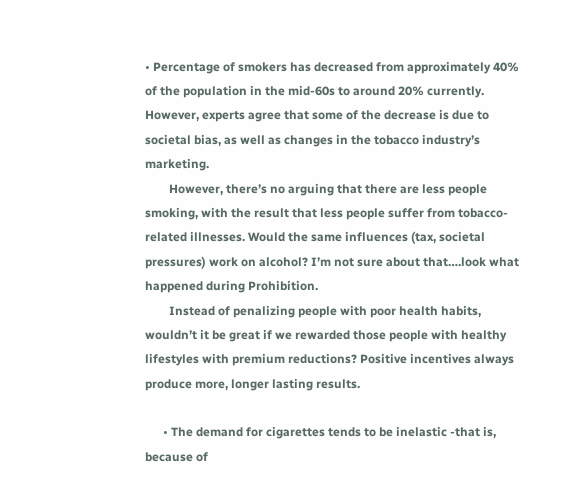• Percentage of smokers has decreased from approximately 40% of the population in the mid-60s to around 20% currently. However, experts agree that some of the decrease is due to societal bias, as well as changes in the tobacco industry’s marketing.
        However, there’s no arguing that there are less people smoking, with the result that less people suffer from tobacco-related illnesses. Would the same influences (tax, societal pressures) work on alcohol? I’m not sure about that….look what happened during Prohibition.
        Instead of penalizing people with poor health habits, wouldn’t it be great if we rewarded those people with healthy lifestyles with premium reductions? Positive incentives always produce more, longer lasting results.

      • The demand for cigarettes tends to be inelastic -that is, because of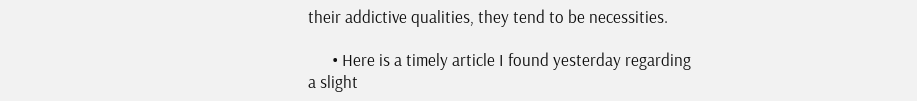their addictive qualities, they tend to be necessities.

      • Here is a timely article I found yesterday regarding a slight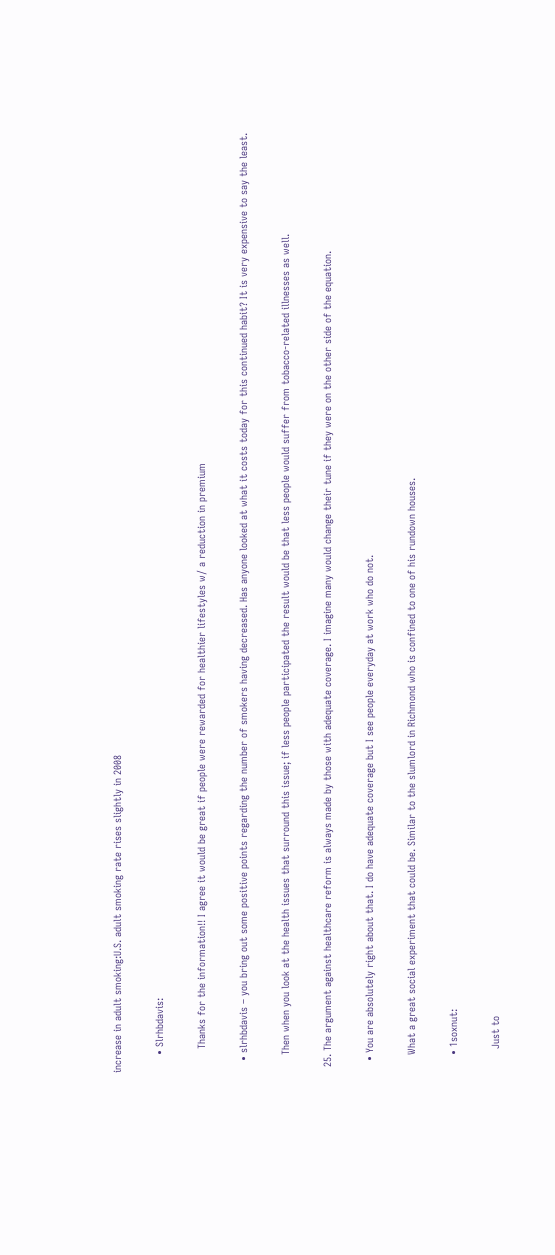increase in adult smoking:U.S. adult smoking rate rises slightly in 2008

      • Slrhbdavis:

        Thanks for the information!! I agree it would be great if people were rewarded for healthier lifestyles w/ a reduction in premium

    • slrhbdavis – you bring out some positive points regarding the number of smokers having decreased. Has anyone looked at what it costs today for this continued habit? It is very expensive to say the least.

      Then when you look at the health issues that surround this issue; if less people participated the result would be that less people would suffer from tobacco-related illnesses as well.

  25. The argument against healthcare reform is always made by those with adequate coverage. I imagine many would change their tune if they were on the other side of the equation.

    • You are absolutely right about that. I do have adequate coverage but I see people everyday at work who do not.

      What a great social experiment that could be. Similar to the slumlord in Richmond who is confined to one of his rundown houses.

      • 1soxnut:

        Just to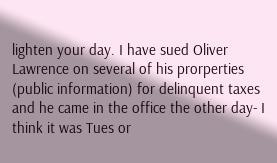lighten your day. I have sued Oliver Lawrence on several of his prorperties (public information) for delinquent taxes and he came in the office the other day- I think it was Tues or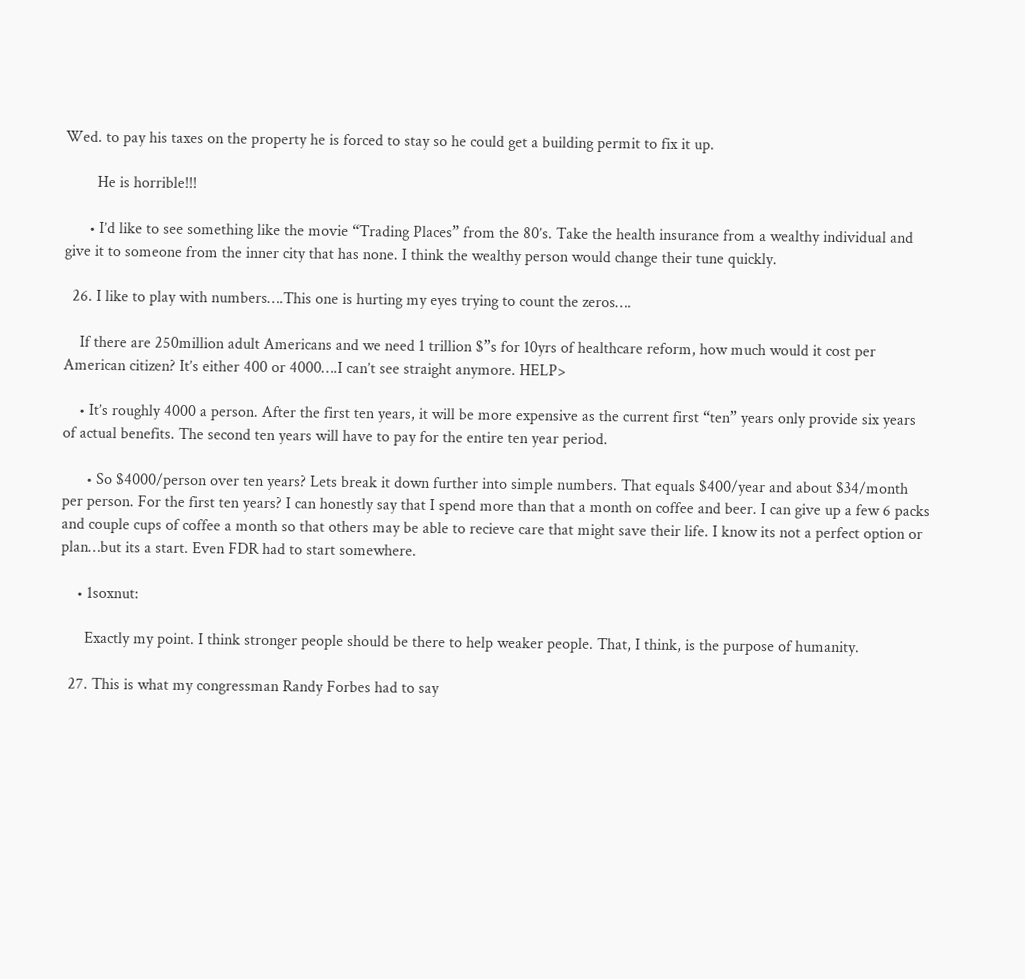Wed. to pay his taxes on the property he is forced to stay so he could get a building permit to fix it up.

        He is horrible!!!

      • I’d like to see something like the movie “Trading Places” from the 80’s. Take the health insurance from a wealthy individual and give it to someone from the inner city that has none. I think the wealthy person would change their tune quickly.

  26. I like to play with numbers….This one is hurting my eyes trying to count the zeros….

    If there are 250million adult Americans and we need 1 trillion $”s for 10yrs of healthcare reform, how much would it cost per American citizen? It’s either 400 or 4000….I can’t see straight anymore. HELP>

    • It’s roughly 4000 a person. After the first ten years, it will be more expensive as the current first “ten” years only provide six years of actual benefits. The second ten years will have to pay for the entire ten year period.

      • So $4000/person over ten years? Lets break it down further into simple numbers. That equals $400/year and about $34/month per person. For the first ten years? I can honestly say that I spend more than that a month on coffee and beer. I can give up a few 6 packs and couple cups of coffee a month so that others may be able to recieve care that might save their life. I know its not a perfect option or plan…but its a start. Even FDR had to start somewhere.

    • 1soxnut:

      Exactly my point. I think stronger people should be there to help weaker people. That, I think, is the purpose of humanity.

  27. This is what my congressman Randy Forbes had to say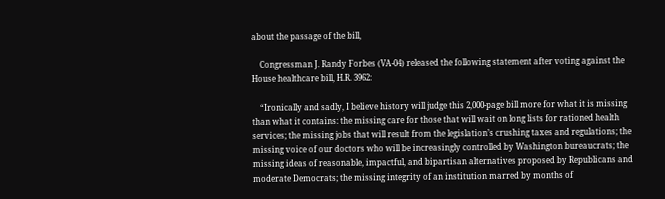about the passage of the bill,

    Congressman J. Randy Forbes (VA-04) released the following statement after voting against the House healthcare bill, H.R. 3962:

    “Ironically and sadly, I believe history will judge this 2,000-page bill more for what it is missing than what it contains: the missing care for those that will wait on long lists for rationed health services; the missing jobs that will result from the legislation’s crushing taxes and regulations; the missing voice of our doctors who will be increasingly controlled by Washington bureaucrats; the missing ideas of reasonable, impactful, and bipartisan alternatives proposed by Republicans and moderate Democrats; the missing integrity of an institution marred by months of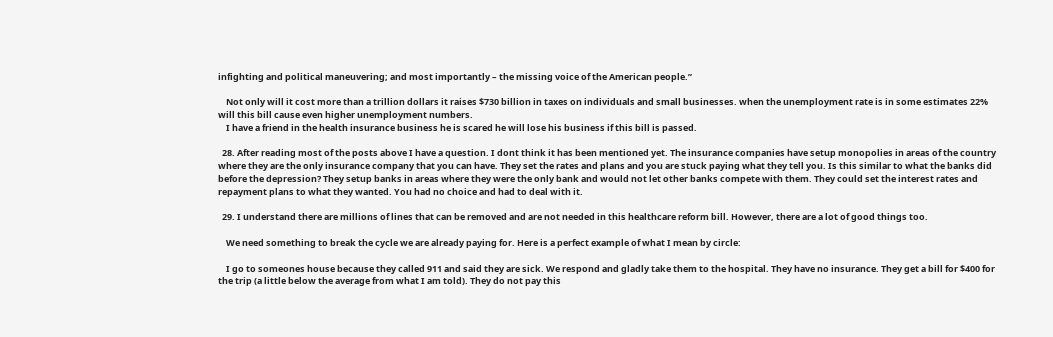infighting and political maneuvering; and most importantly – the missing voice of the American people.”

    Not only will it cost more than a trillion dollars it raises $730 billion in taxes on individuals and small businesses. when the unemployment rate is in some estimates 22% will this bill cause even higher unemployment numbers.
    I have a friend in the health insurance business he is scared he will lose his business if this bill is passed.

  28. After reading most of the posts above I have a question. I dont think it has been mentioned yet. The insurance companies have setup monopolies in areas of the country where they are the only insurance company that you can have. They set the rates and plans and you are stuck paying what they tell you. Is this similar to what the banks did before the depression? They setup banks in areas where they were the only bank and would not let other banks compete with them. They could set the interest rates and repayment plans to what they wanted. You had no choice and had to deal with it.

  29. I understand there are millions of lines that can be removed and are not needed in this healthcare reform bill. However, there are a lot of good things too.

    We need something to break the cycle we are already paying for. Here is a perfect example of what I mean by circle:

    I go to someones house because they called 911 and said they are sick. We respond and gladly take them to the hospital. They have no insurance. They get a bill for $400 for the trip (a little below the average from what I am told). They do not pay this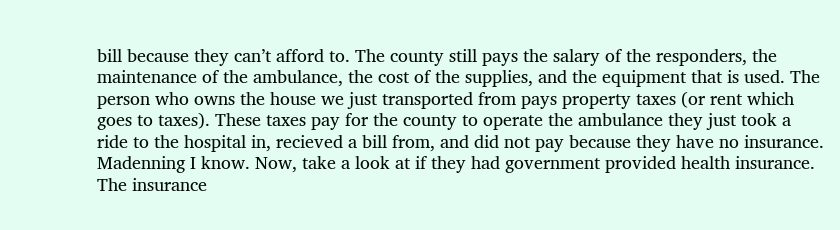bill because they can’t afford to. The county still pays the salary of the responders, the maintenance of the ambulance, the cost of the supplies, and the equipment that is used. The person who owns the house we just transported from pays property taxes (or rent which goes to taxes). These taxes pay for the county to operate the ambulance they just took a ride to the hospital in, recieved a bill from, and did not pay because they have no insurance. Madenning I know. Now, take a look at if they had government provided health insurance. The insurance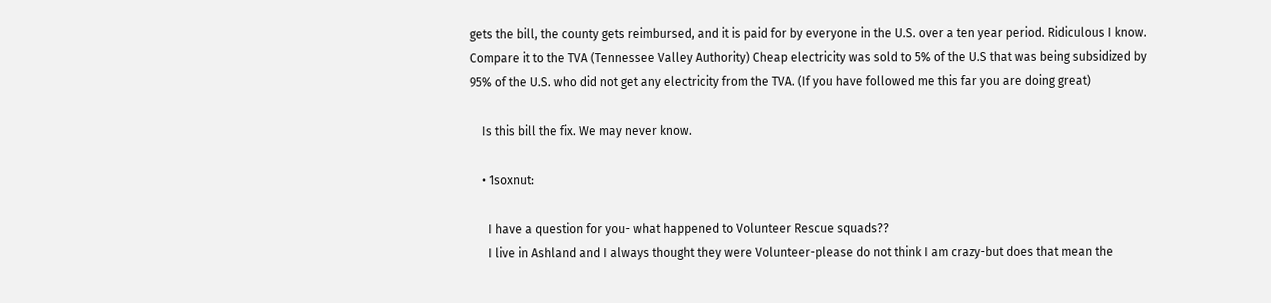gets the bill, the county gets reimbursed, and it is paid for by everyone in the U.S. over a ten year period. Ridiculous I know. Compare it to the TVA (Tennessee Valley Authority) Cheap electricity was sold to 5% of the U.S that was being subsidized by 95% of the U.S. who did not get any electricity from the TVA. (If you have followed me this far you are doing great)

    Is this bill the fix. We may never know.

    • 1soxnut:

      I have a question for you- what happened to Volunteer Rescue squads??
      I live in Ashland and I always thought they were Volunteer-please do not think I am crazy-but does that mean the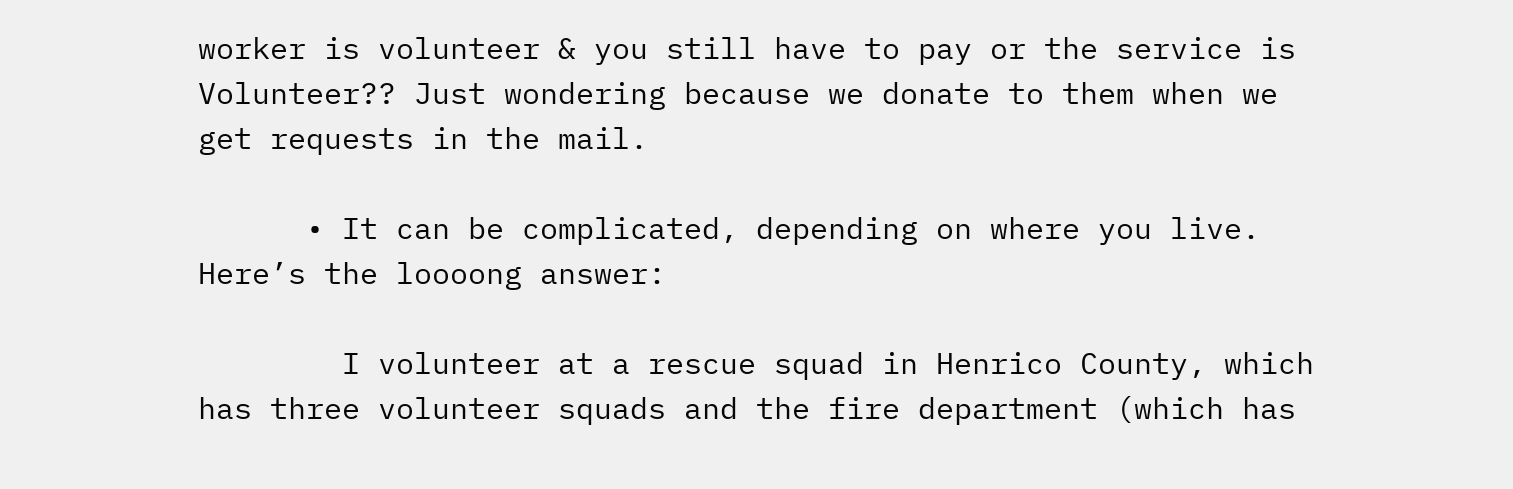worker is volunteer & you still have to pay or the service is Volunteer?? Just wondering because we donate to them when we get requests in the mail.

      • It can be complicated, depending on where you live. Here’s the loooong answer:

        I volunteer at a rescue squad in Henrico County, which has three volunteer squads and the fire department (which has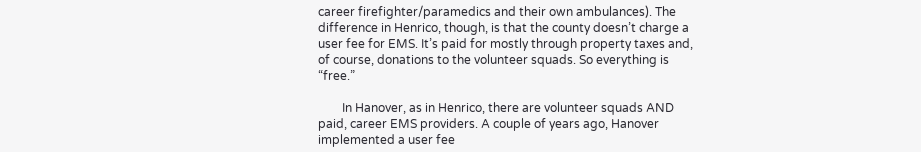career firefighter/paramedics and their own ambulances). The difference in Henrico, though, is that the county doesn’t charge a user fee for EMS. It’s paid for mostly through property taxes and, of course, donations to the volunteer squads. So everything is “free.”

        In Hanover, as in Henrico, there are volunteer squads AND paid, career EMS providers. A couple of years ago, Hanover implemented a user fee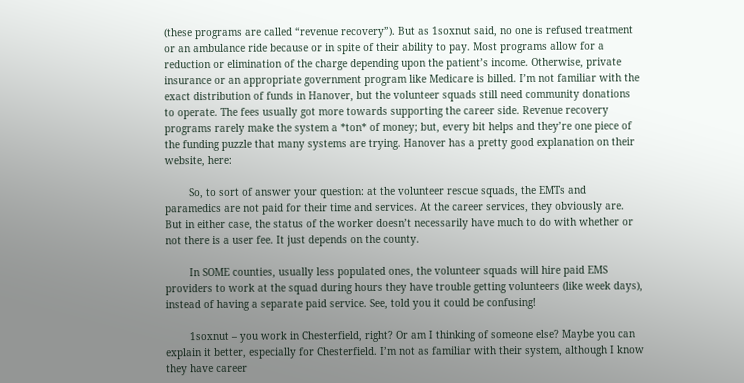(these programs are called “revenue recovery”). But as 1soxnut said, no one is refused treatment or an ambulance ride because or in spite of their ability to pay. Most programs allow for a reduction or elimination of the charge depending upon the patient’s income. Otherwise, private insurance or an appropriate government program like Medicare is billed. I’m not familiar with the exact distribution of funds in Hanover, but the volunteer squads still need community donations to operate. The fees usually got more towards supporting the career side. Revenue recovery programs rarely make the system a *ton* of money; but, every bit helps and they’re one piece of the funding puzzle that many systems are trying. Hanover has a pretty good explanation on their website, here:

        So, to sort of answer your question: at the volunteer rescue squads, the EMTs and paramedics are not paid for their time and services. At the career services, they obviously are. But in either case, the status of the worker doesn’t necessarily have much to do with whether or not there is a user fee. It just depends on the county.

        In SOME counties, usually less populated ones, the volunteer squads will hire paid EMS providers to work at the squad during hours they have trouble getting volunteers (like week days), instead of having a separate paid service. See, told you it could be confusing!

        1soxnut – you work in Chesterfield, right? Or am I thinking of someone else? Maybe you can explain it better, especially for Chesterfield. I’m not as familiar with their system, although I know they have career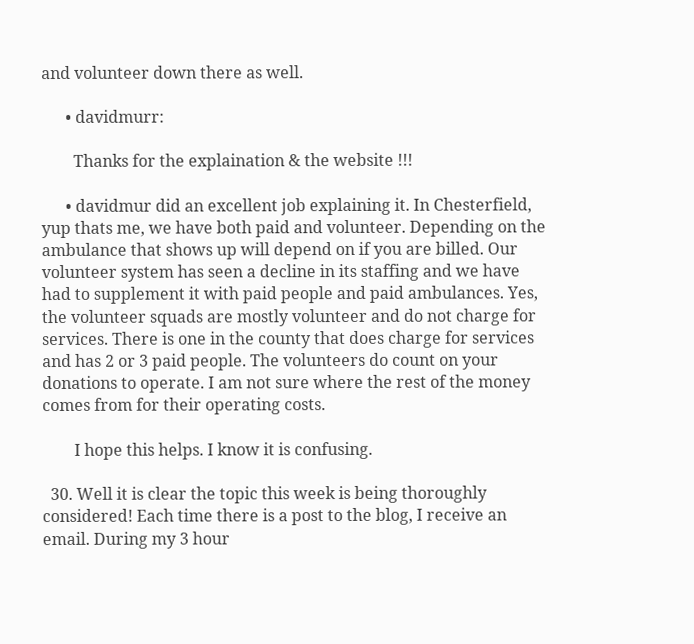and volunteer down there as well.

      • davidmurr:

        Thanks for the explaination & the website !!!

      • davidmur did an excellent job explaining it. In Chesterfield, yup thats me, we have both paid and volunteer. Depending on the ambulance that shows up will depend on if you are billed. Our volunteer system has seen a decline in its staffing and we have had to supplement it with paid people and paid ambulances. Yes, the volunteer squads are mostly volunteer and do not charge for services. There is one in the county that does charge for services and has 2 or 3 paid people. The volunteers do count on your donations to operate. I am not sure where the rest of the money comes from for their operating costs.

        I hope this helps. I know it is confusing.

  30. Well it is clear the topic this week is being thoroughly considered! Each time there is a post to the blog, I receive an email. During my 3 hour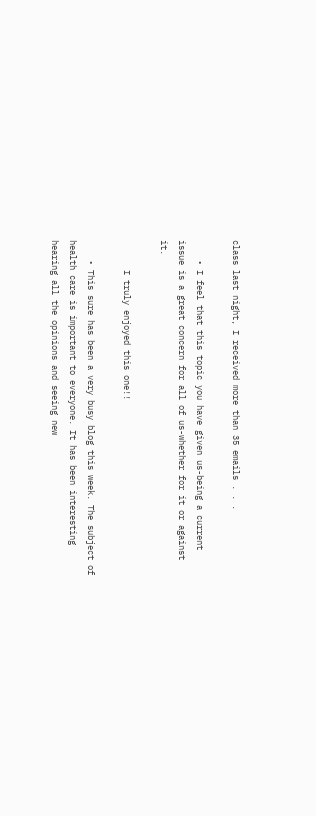class last night, I received more than 35 emails . . .

    • I feel that this topic you have given us-being a current issue is a great concern for all of us-whether for it or against it.

      I truly enjoyed this one!!

    • This sure has been a very busy blog this week. The subject of health care is important to everyone. It has been interesting hearing all the opinions and seeing new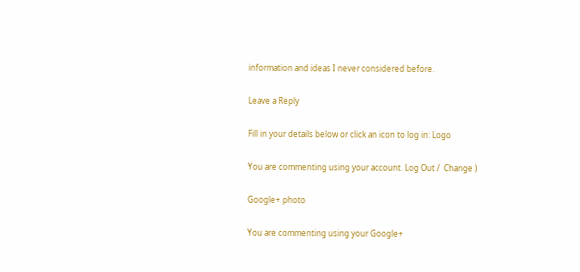information and ideas I never considered before.

Leave a Reply

Fill in your details below or click an icon to log in: Logo

You are commenting using your account. Log Out /  Change )

Google+ photo

You are commenting using your Google+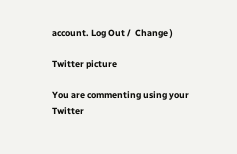account. Log Out /  Change )

Twitter picture

You are commenting using your Twitter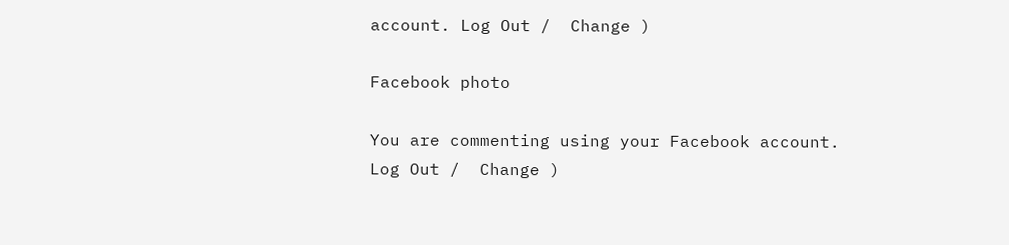account. Log Out /  Change )

Facebook photo

You are commenting using your Facebook account. Log Out /  Change )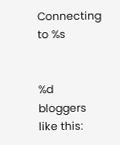Connecting to %s


%d bloggers like this: